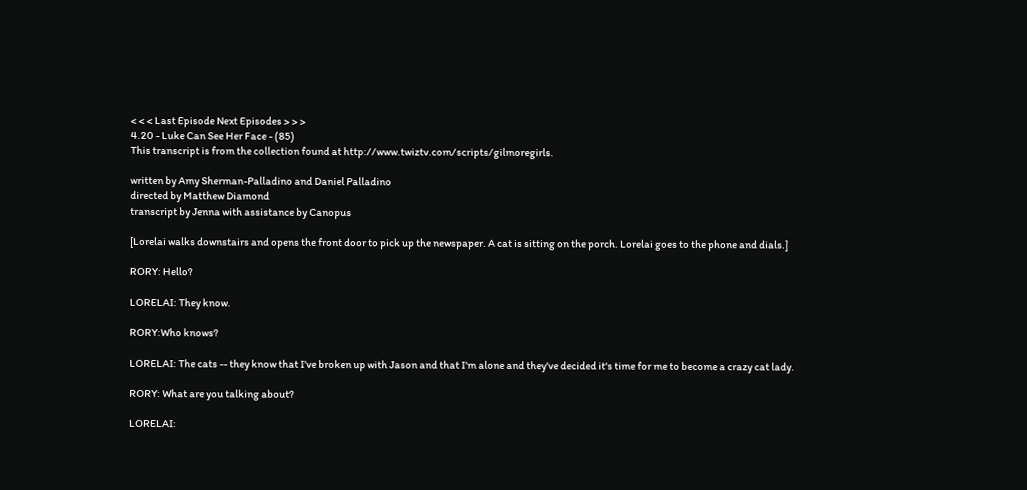< < < Last Episode Next Episodes > > >
4.20 - Luke Can See Her Face - (85)
This transcript is from the collection found at http://www.twiztv.com/scripts/gilmoregirls.

written by Amy Sherman-Palladino and Daniel Palladino
directed by Matthew Diamond
transcript by Jenna with assistance by Canopus

[Lorelai walks downstairs and opens the front door to pick up the newspaper. A cat is sitting on the porch. Lorelai goes to the phone and dials.]

RORY: Hello?

LORELAI: They know.

RORY:Who knows?

LORELAI: The cats -- they know that I've broken up with Jason and that I'm alone and they've decided it's time for me to become a crazy cat lady.

RORY: What are you talking about?

LORELAI: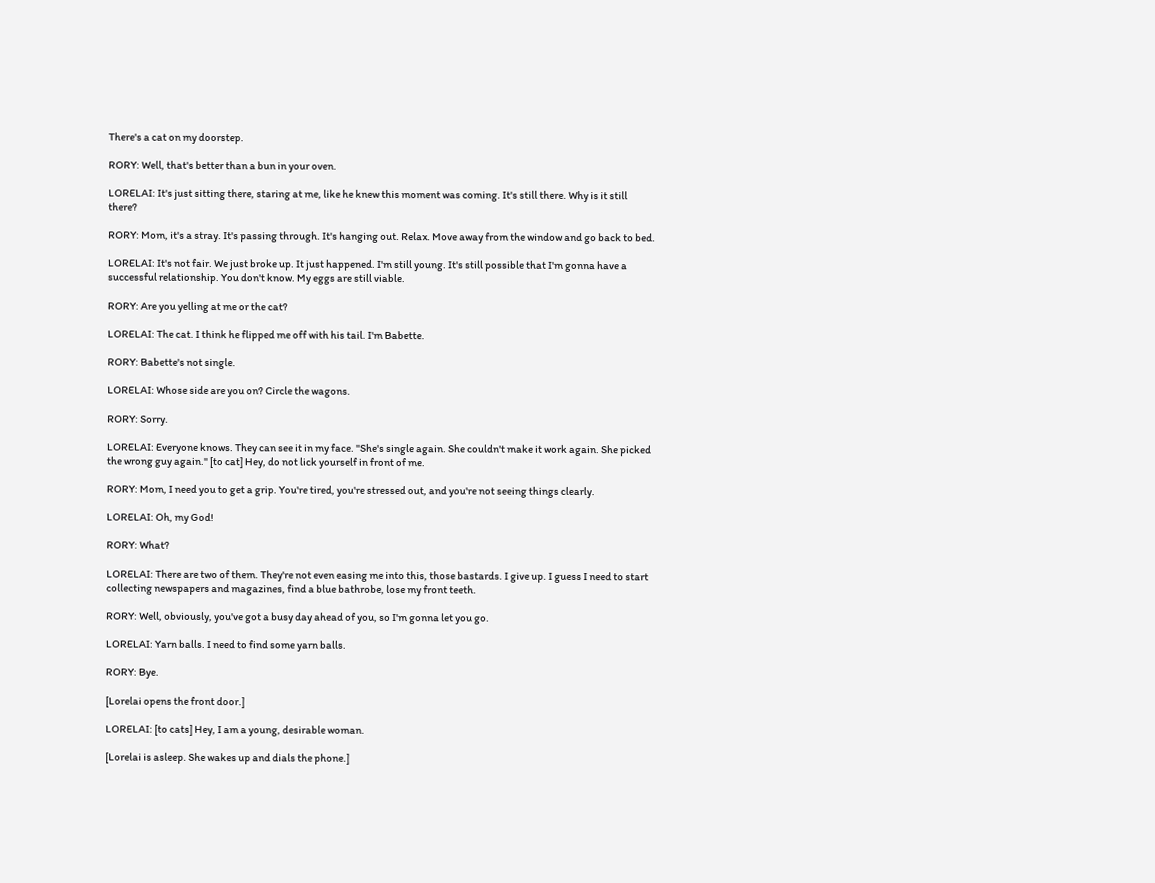There's a cat on my doorstep.

RORY: Well, that's better than a bun in your oven.

LORELAI: It's just sitting there, staring at me, like he knew this moment was coming. It's still there. Why is it still there?

RORY: Mom, it's a stray. It's passing through. It's hanging out. Relax. Move away from the window and go back to bed.

LORELAI: It's not fair. We just broke up. It just happened. I'm still young. It's still possible that I'm gonna have a successful relationship. You don't know. My eggs are still viable.

RORY: Are you yelling at me or the cat?

LORELAI: The cat. I think he flipped me off with his tail. I'm Babette.

RORY: Babette's not single.

LORELAI: Whose side are you on? Circle the wagons.

RORY: Sorry.

LORELAI: Everyone knows. They can see it in my face. "She's single again. She couldn't make it work again. She picked the wrong guy again." [to cat] Hey, do not lick yourself in front of me.

RORY: Mom, I need you to get a grip. You're tired, you're stressed out, and you're not seeing things clearly.

LORELAI: Oh, my God!

RORY: What?

LORELAI: There are two of them. They're not even easing me into this, those bastards. I give up. I guess I need to start collecting newspapers and magazines, find a blue bathrobe, lose my front teeth.

RORY: Well, obviously, you've got a busy day ahead of you, so I'm gonna let you go.

LORELAI: Yarn balls. I need to find some yarn balls.

RORY: Bye.

[Lorelai opens the front door.]

LORELAI: [to cats] Hey, I am a young, desirable woman.

[Lorelai is asleep. She wakes up and dials the phone.]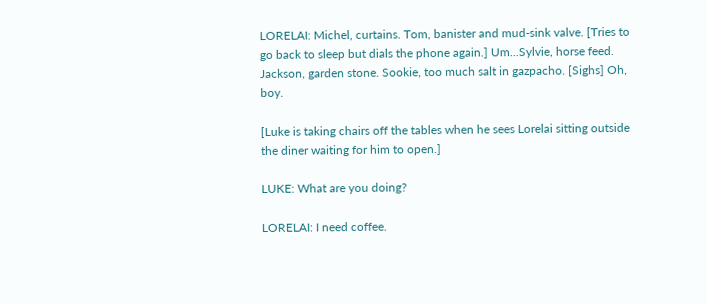LORELAI: Michel, curtains. Tom, banister and mud-sink valve. [Tries to go back to sleep but dials the phone again.] Um...Sylvie, horse feed. Jackson, garden stone. Sookie, too much salt in gazpacho. [Sighs] Oh, boy.

[Luke is taking chairs off the tables when he sees Lorelai sitting outside the diner waiting for him to open.]

LUKE: What are you doing?

LORELAI: I need coffee.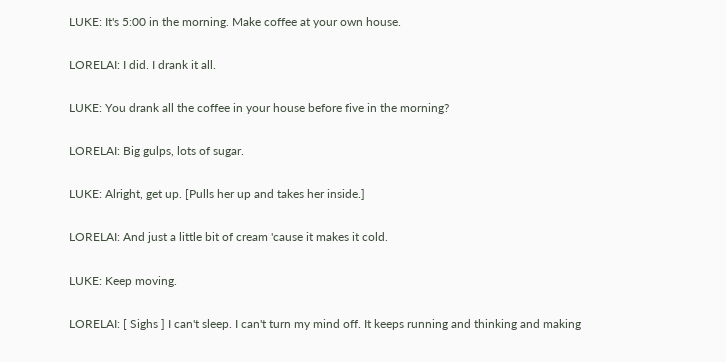LUKE: It's 5:00 in the morning. Make coffee at your own house.

LORELAI: I did. I drank it all.

LUKE: You drank all the coffee in your house before five in the morning?

LORELAI: Big gulps, lots of sugar.

LUKE: Alright, get up. [Pulls her up and takes her inside.]

LORELAI: And just a little bit of cream 'cause it makes it cold.

LUKE: Keep moving.

LORELAI: [ Sighs ] I can't sleep. I can't turn my mind off. It keeps running and thinking and making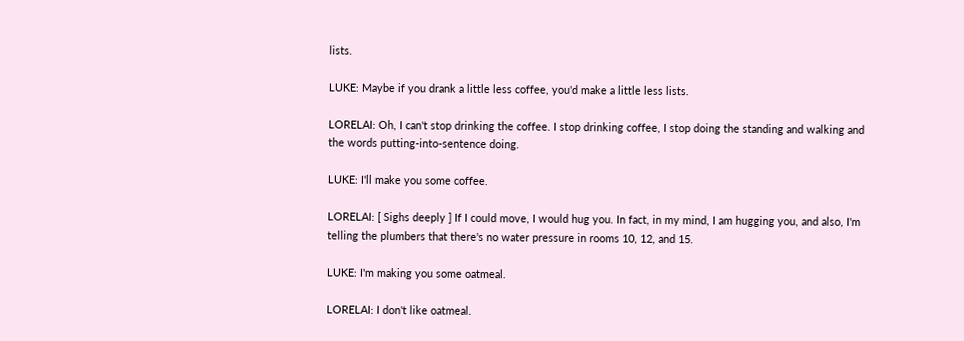lists.

LUKE: Maybe if you drank a little less coffee, you'd make a little less lists.

LORELAI: Oh, I can't stop drinking the coffee. I stop drinking coffee, I stop doing the standing and walking and the words putting-into-sentence doing.

LUKE: I'll make you some coffee.

LORELAI: [ Sighs deeply ] If I could move, I would hug you. In fact, in my mind, I am hugging you, and also, I'm telling the plumbers that there's no water pressure in rooms 10, 12, and 15.

LUKE: I'm making you some oatmeal.

LORELAI: I don't like oatmeal.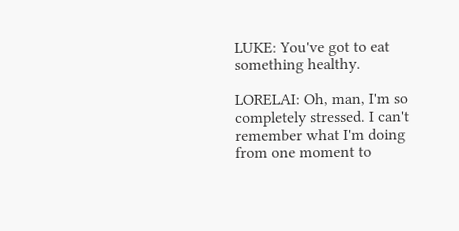LUKE: You've got to eat something healthy.

LORELAI: Oh, man, I'm so completely stressed. I can't remember what I'm doing from one moment to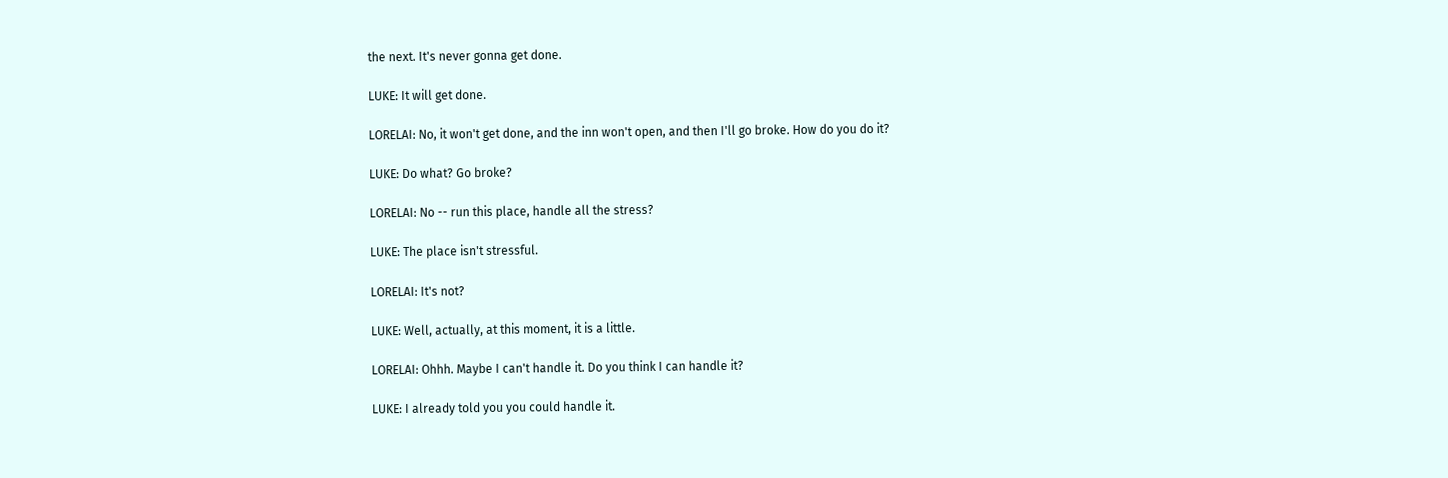the next. It's never gonna get done.

LUKE: It will get done.

LORELAI: No, it won't get done, and the inn won't open, and then I'll go broke. How do you do it?

LUKE: Do what? Go broke?

LORELAI: No -- run this place, handle all the stress?

LUKE: The place isn't stressful.

LORELAI: It's not?

LUKE: Well, actually, at this moment, it is a little.

LORELAI: Ohhh. Maybe I can't handle it. Do you think I can handle it?

LUKE: I already told you you could handle it.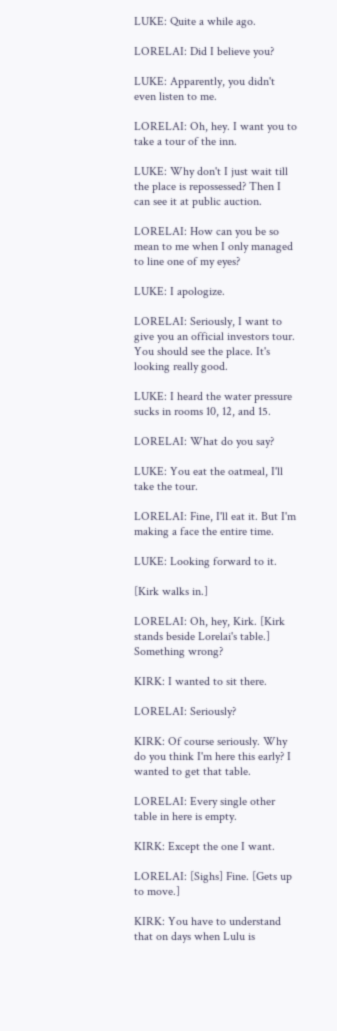LUKE: Quite a while ago.

LORELAI: Did I believe you?

LUKE: Apparently, you didn't even listen to me.

LORELAI: Oh, hey. I want you to take a tour of the inn.

LUKE: Why don't I just wait till the place is repossessed? Then I can see it at public auction.

LORELAI: How can you be so mean to me when I only managed to line one of my eyes?

LUKE: I apologize.

LORELAI: Seriously, I want to give you an official investors tour. You should see the place. It's looking really good.

LUKE: I heard the water pressure sucks in rooms 10, 12, and 15.

LORELAI: What do you say?

LUKE: You eat the oatmeal, I'll take the tour.

LORELAI: Fine, I'll eat it. But I'm making a face the entire time.

LUKE: Looking forward to it.

[Kirk walks in.]

LORELAI: Oh, hey, Kirk. [Kirk stands beside Lorelai's table.] Something wrong?

KIRK: I wanted to sit there.

LORELAI: Seriously?

KIRK: Of course seriously. Why do you think I'm here this early? I wanted to get that table.

LORELAI: Every single other table in here is empty.

KIRK: Except the one I want.

LORELAI: [Sighs] Fine. [Gets up to move.]

KIRK: You have to understand that on days when Lulu is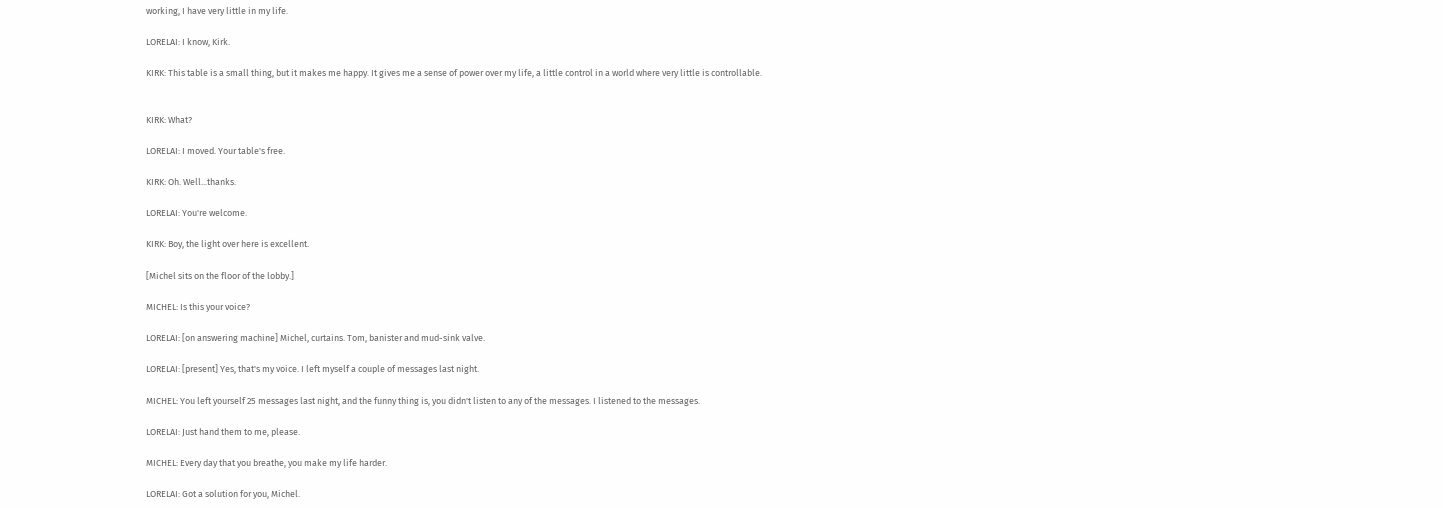working, I have very little in my life.

LORELAI: I know, Kirk.

KIRK: This table is a small thing, but it makes me happy. It gives me a sense of power over my life, a little control in a world where very little is controllable.


KIRK: What?

LORELAI: I moved. Your table's free.

KIRK: Oh. Well...thanks.

LORELAI: You're welcome.

KIRK: Boy, the light over here is excellent.

[Michel sits on the floor of the lobby.]

MICHEL: Is this your voice?

LORELAI: [on answering machine] Michel, curtains. Tom, banister and mud-sink valve.

LORELAI: [present] Yes, that's my voice. I left myself a couple of messages last night.

MICHEL: You left yourself 25 messages last night, and the funny thing is, you didn't listen to any of the messages. I listened to the messages.

LORELAI: Just hand them to me, please.

MICHEL: Every day that you breathe, you make my life harder.

LORELAI: Got a solution for you, Michel.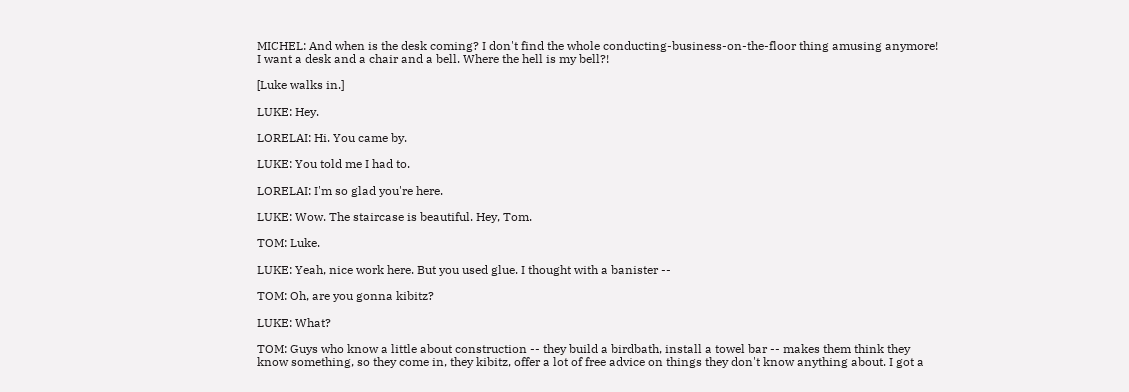MICHEL: And when is the desk coming? I don't find the whole conducting-business-on-the-floor thing amusing anymore! I want a desk and a chair and a bell. Where the hell is my bell?!

[Luke walks in.]

LUKE: Hey.

LORELAI: Hi. You came by.

LUKE: You told me I had to.

LORELAI: I'm so glad you're here.

LUKE: Wow. The staircase is beautiful. Hey, Tom.

TOM: Luke.

LUKE: Yeah, nice work here. But you used glue. I thought with a banister --

TOM: Oh, are you gonna kibitz?

LUKE: What?

TOM: Guys who know a little about construction -- they build a birdbath, install a towel bar -- makes them think they know something, so they come in, they kibitz, offer a lot of free advice on things they don't know anything about. I got a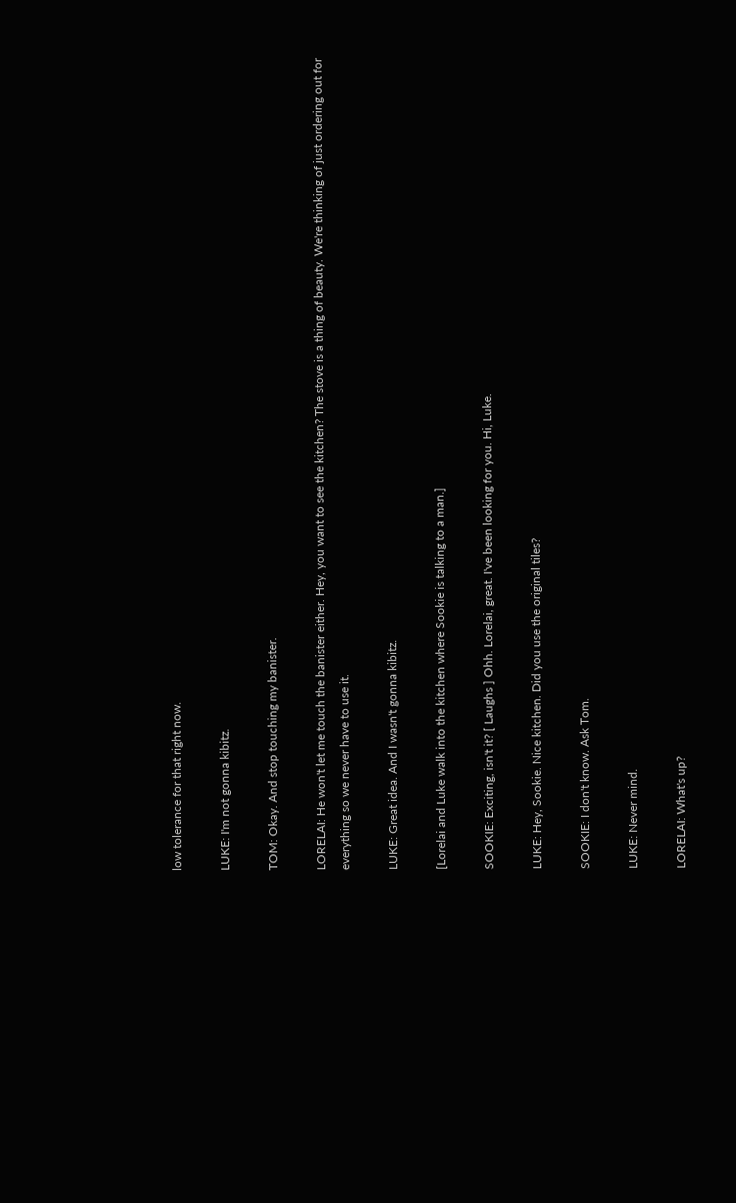low tolerance for that right now.

LUKE: I'm not gonna kibitz.

TOM: Okay. And stop touching my banister.

LORELAI: He won't let me touch the banister either. Hey, you want to see the kitchen? The stove is a thing of beauty. We're thinking of just ordering out for everything so we never have to use it.

LUKE: Great idea. And I wasn't gonna kibitz.

[Lorelai and Luke walk into the kitchen where Sookie is talking to a man.]

SOOKIE: Exciting, isn't it? [ Laughs ] Ohh. Lorelai, great. I've been looking for you. Hi, Luke.

LUKE: Hey, Sookie. Nice kitchen. Did you use the original tiles?

SOOKIE: I don't know. Ask Tom.

LUKE: Never mind.

LORELAI: What's up?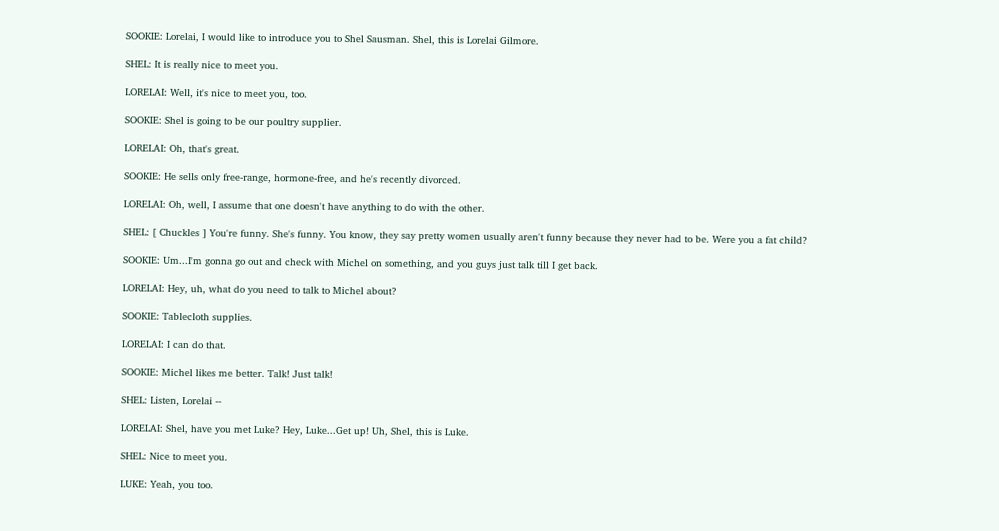SOOKIE: Lorelai, I would like to introduce you to Shel Sausman. Shel, this is Lorelai Gilmore.

SHEL: It is really nice to meet you.

LORELAI: Well, it's nice to meet you, too.

SOOKIE: Shel is going to be our poultry supplier.

LORELAI: Oh, that's great.

SOOKIE: He sells only free-range, hormone-free, and he's recently divorced.

LORELAI: Oh, well, I assume that one doesn't have anything to do with the other.

SHEL: [ Chuckles ] You're funny. She's funny. You know, they say pretty women usually aren't funny because they never had to be. Were you a fat child?

SOOKIE: Um...I'm gonna go out and check with Michel on something, and you guys just talk till I get back.

LORELAI: Hey, uh, what do you need to talk to Michel about?

SOOKIE: Tablecloth supplies.

LORELAI: I can do that.

SOOKIE: Michel likes me better. Talk! Just talk!

SHEL: Listen, Lorelai --

LORELAI: Shel, have you met Luke? Hey, Luke...Get up! Uh, Shel, this is Luke.

SHEL: Nice to meet you.

LUKE: Yeah, you too.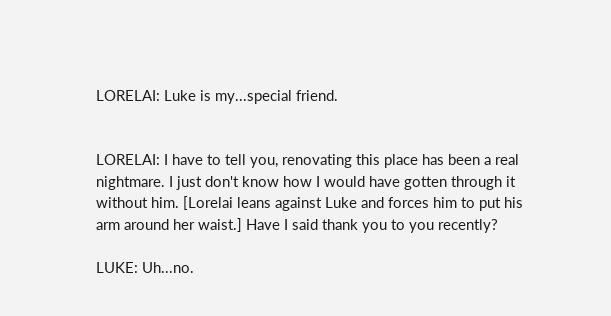LORELAI: Luke is my...special friend.


LORELAI: I have to tell you, renovating this place has been a real nightmare. I just don't know how I would have gotten through it without him. [Lorelai leans against Luke and forces him to put his arm around her waist.] Have I said thank you to you recently?

LUKE: Uh...no.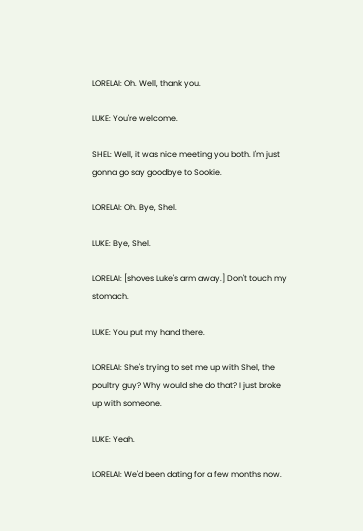LORELAI: Oh. Well, thank you.

LUKE: You're welcome.

SHEL: Well, it was nice meeting you both. I'm just gonna go say goodbye to Sookie.

LORELAI: Oh. Bye, Shel.

LUKE: Bye, Shel.

LORELAI: [shoves Luke's arm away.] Don't touch my stomach.

LUKE: You put my hand there.

LORELAI: She's trying to set me up with Shel, the poultry guy? Why would she do that? I just broke up with someone.

LUKE: Yeah.

LORELAI: We'd been dating for a few months now.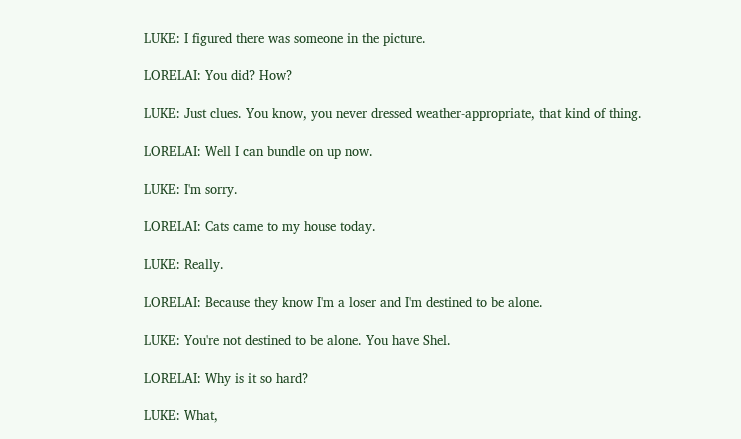LUKE: I figured there was someone in the picture.

LORELAI: You did? How?

LUKE: Just clues. You know, you never dressed weather-appropriate, that kind of thing.

LORELAI: Well I can bundle on up now.

LUKE: I'm sorry.

LORELAI: Cats came to my house today.

LUKE: Really.

LORELAI: Because they know I'm a loser and I'm destined to be alone.

LUKE: You're not destined to be alone. You have Shel.

LORELAI: Why is it so hard?

LUKE: What,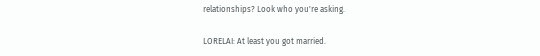relationships? Look who you're asking.

LORELAI: At least you got married.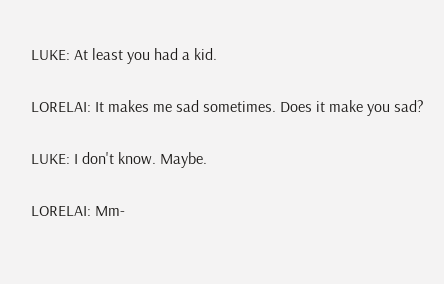LUKE: At least you had a kid.

LORELAI: It makes me sad sometimes. Does it make you sad?

LUKE: I don't know. Maybe.

LORELAI: Mm-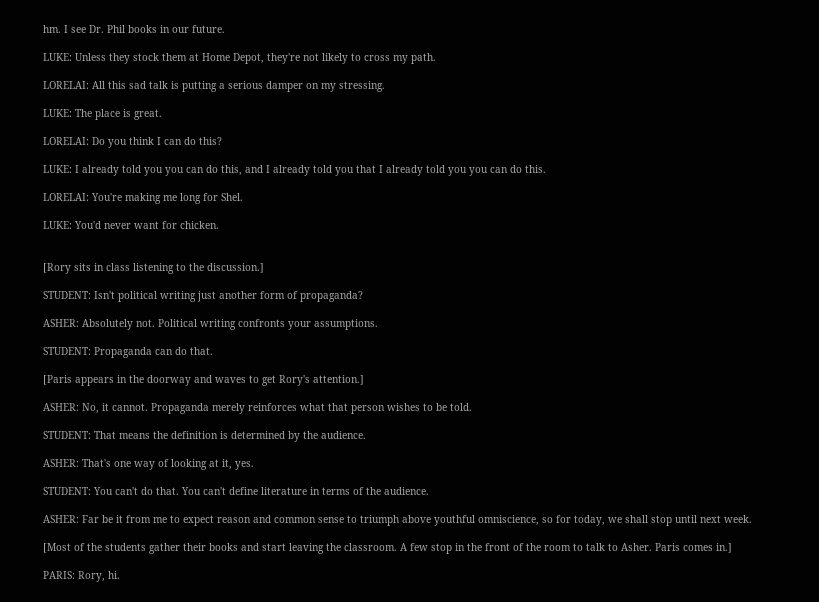hm. I see Dr. Phil books in our future.

LUKE: Unless they stock them at Home Depot, they're not likely to cross my path.

LORELAI: All this sad talk is putting a serious damper on my stressing.

LUKE: The place is great.

LORELAI: Do you think I can do this?

LUKE: I already told you you can do this, and I already told you that I already told you you can do this.

LORELAI: You're making me long for Shel.

LUKE: You'd never want for chicken.


[Rory sits in class listening to the discussion.]

STUDENT: Isn't political writing just another form of propaganda?

ASHER: Absolutely not. Political writing confronts your assumptions.

STUDENT: Propaganda can do that.

[Paris appears in the doorway and waves to get Rory's attention.]

ASHER: No, it cannot. Propaganda merely reinforces what that person wishes to be told.

STUDENT: That means the definition is determined by the audience.

ASHER: That's one way of looking at it, yes.

STUDENT: You can't do that. You can't define literature in terms of the audience.

ASHER: Far be it from me to expect reason and common sense to triumph above youthful omniscience, so for today, we shall stop until next week.

[Most of the students gather their books and start leaving the classroom. A few stop in the front of the room to talk to Asher. Paris comes in.]

PARIS: Rory, hi.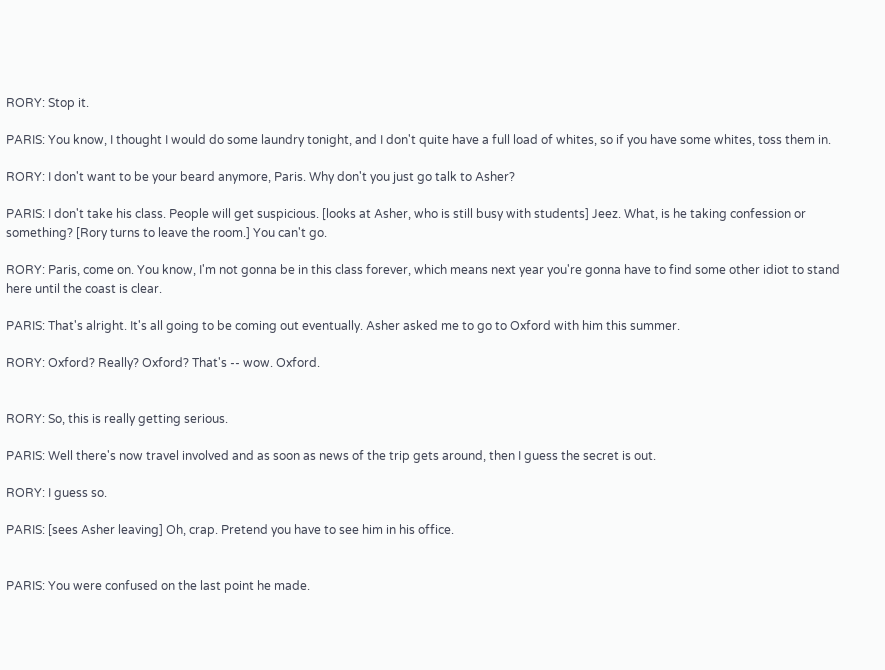RORY: Stop it.

PARIS: You know, I thought I would do some laundry tonight, and I don't quite have a full load of whites, so if you have some whites, toss them in.

RORY: I don't want to be your beard anymore, Paris. Why don't you just go talk to Asher?

PARIS: I don't take his class. People will get suspicious. [looks at Asher, who is still busy with students] Jeez. What, is he taking confession or something? [Rory turns to leave the room.] You can't go.

RORY: Paris, come on. You know, I'm not gonna be in this class forever, which means next year you're gonna have to find some other idiot to stand here until the coast is clear.

PARIS: That's alright. It's all going to be coming out eventually. Asher asked me to go to Oxford with him this summer.

RORY: Oxford? Really? Oxford? That's -- wow. Oxford.


RORY: So, this is really getting serious.

PARIS: Well there's now travel involved and as soon as news of the trip gets around, then I guess the secret is out.

RORY: I guess so.

PARIS: [sees Asher leaving] Oh, crap. Pretend you have to see him in his office.


PARIS: You were confused on the last point he made.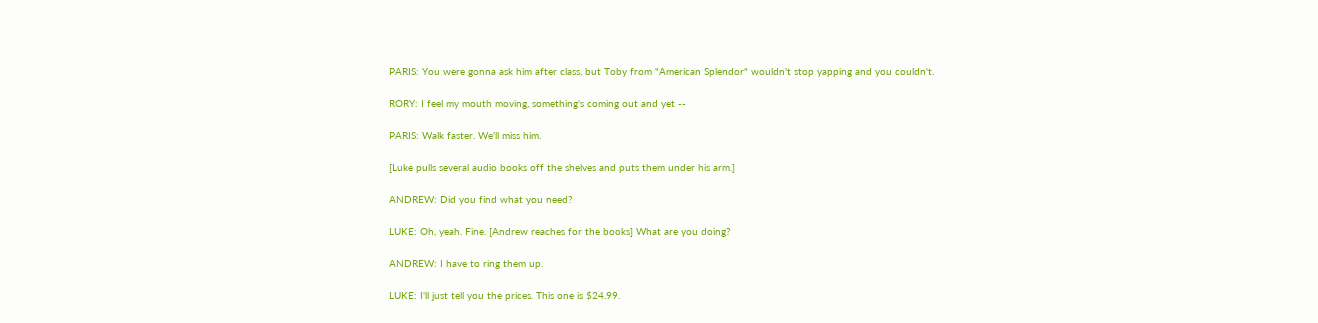PARIS: You were gonna ask him after class, but Toby from "American Splendor" wouldn't stop yapping and you couldn't.

RORY: I feel my mouth moving, something's coming out and yet --

PARIS: Walk faster. We'll miss him.

[Luke pulls several audio books off the shelves and puts them under his arm.]

ANDREW: Did you find what you need?

LUKE: Oh, yeah. Fine. [Andrew reaches for the books] What are you doing?

ANDREW: I have to ring them up.

LUKE: I'll just tell you the prices. This one is $24.99.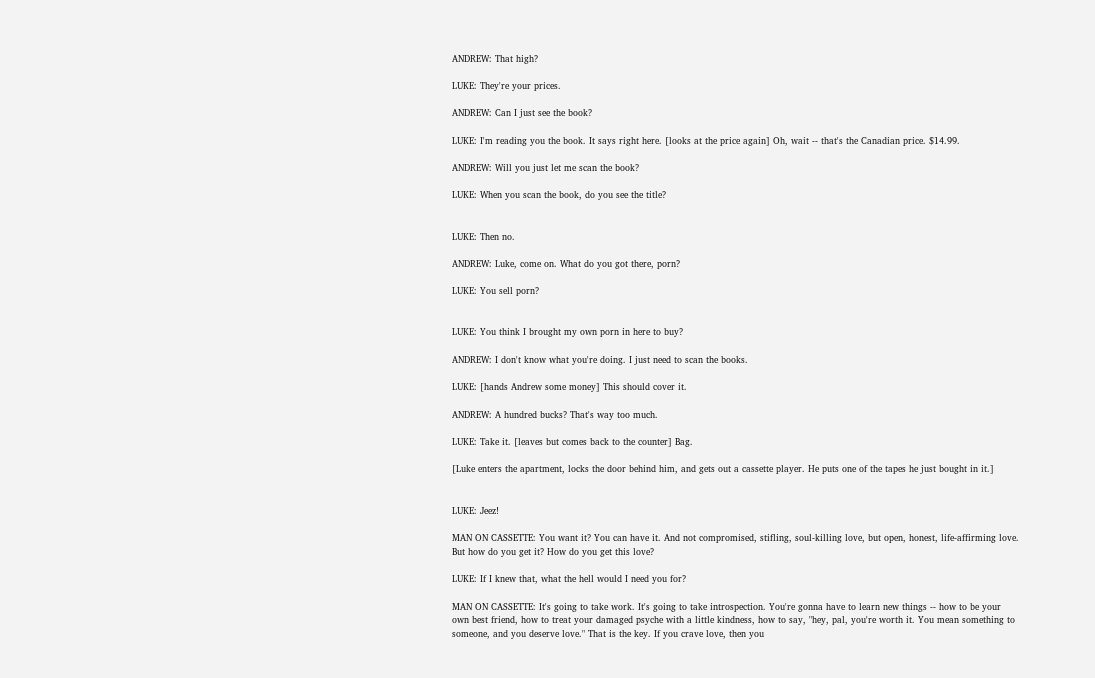ANDREW: That high?

LUKE: They're your prices.

ANDREW: Can I just see the book?

LUKE: I'm reading you the book. It says right here. [looks at the price again] Oh, wait -- that's the Canadian price. $14.99.

ANDREW: Will you just let me scan the book?

LUKE: When you scan the book, do you see the title?


LUKE: Then no.

ANDREW: Luke, come on. What do you got there, porn?

LUKE: You sell porn?


LUKE: You think I brought my own porn in here to buy?

ANDREW: I don't know what you're doing. I just need to scan the books.

LUKE: [hands Andrew some money] This should cover it.

ANDREW: A hundred bucks? That's way too much.

LUKE: Take it. [leaves but comes back to the counter] Bag.

[Luke enters the apartment, locks the door behind him, and gets out a cassette player. He puts one of the tapes he just bought in it.]


LUKE: Jeez!

MAN ON CASSETTE: You want it? You can have it. And not compromised, stifling, soul-killing love, but open, honest, life-affirming love. But how do you get it? How do you get this love?

LUKE: If I knew that, what the hell would I need you for?

MAN ON CASSETTE: It's going to take work. It's going to take introspection. You're gonna have to learn new things -- how to be your own best friend, how to treat your damaged psyche with a little kindness, how to say, "hey, pal, you're worth it. You mean something to someone, and you deserve love." That is the key. If you crave love, then you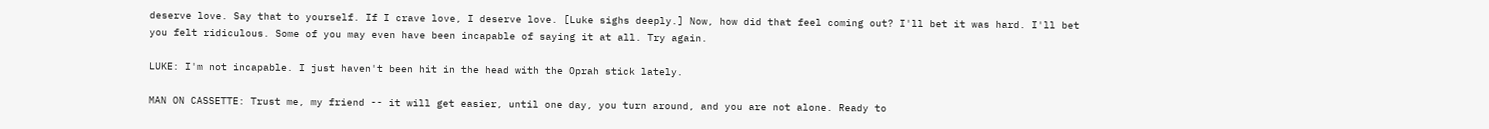deserve love. Say that to yourself. If I crave love, I deserve love. [Luke sighs deeply.] Now, how did that feel coming out? I'll bet it was hard. I'll bet you felt ridiculous. Some of you may even have been incapable of saying it at all. Try again.

LUKE: I'm not incapable. I just haven't been hit in the head with the Oprah stick lately.

MAN ON CASSETTE: Trust me, my friend -- it will get easier, until one day, you turn around, and you are not alone. Ready to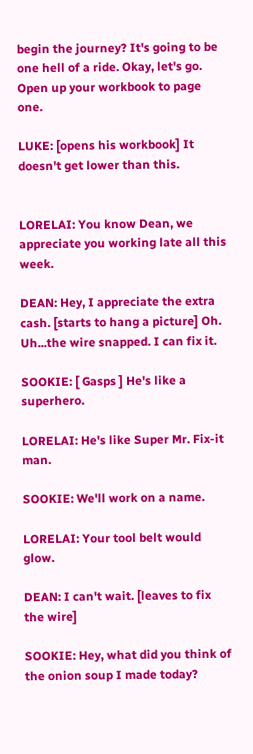begin the journey? It's going to be one hell of a ride. Okay, let's go. Open up your workbook to page one.

LUKE: [opens his workbook] It doesn't get lower than this.


LORELAI: You know Dean, we appreciate you working late all this week.

DEAN: Hey, I appreciate the extra cash. [starts to hang a picture] Oh. Uh...the wire snapped. I can fix it.

SOOKIE: [ Gasps ] He's like a superhero.

LORELAI: He's like Super Mr. Fix-it man.

SOOKIE: We'll work on a name.

LORELAI: Your tool belt would glow.

DEAN: I can't wait. [leaves to fix the wire]

SOOKIE: Hey, what did you think of the onion soup I made today?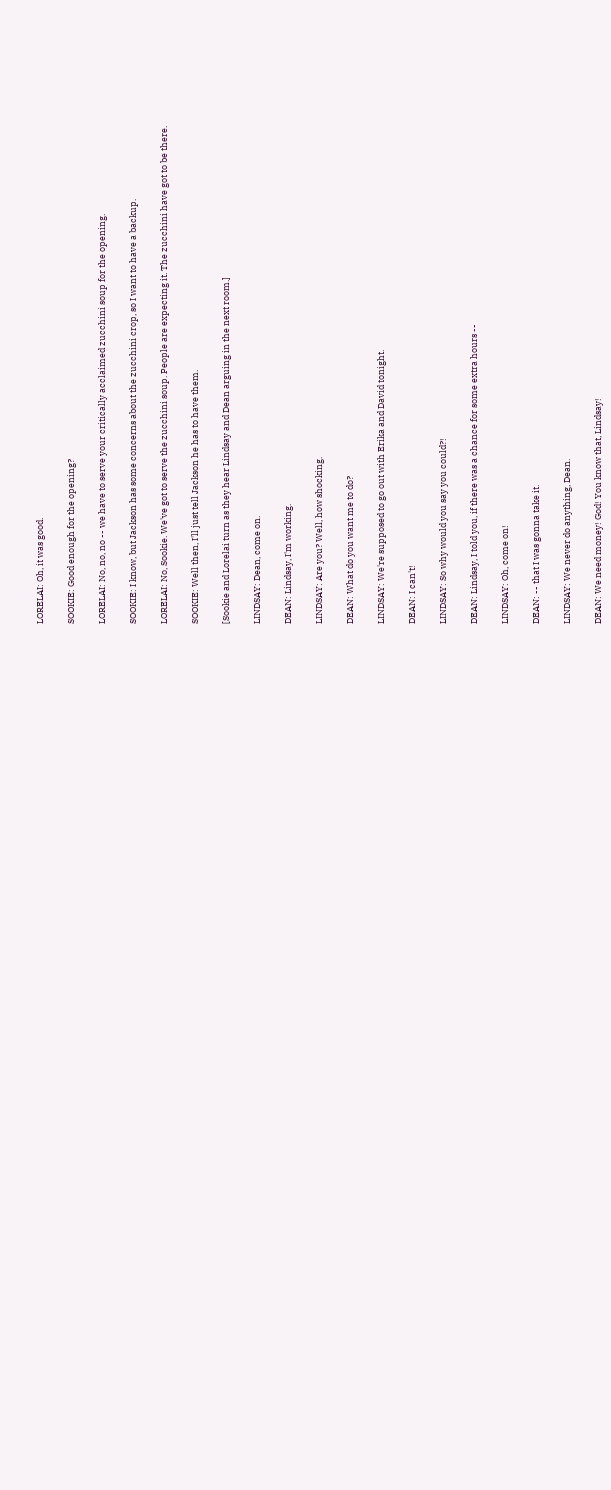LORELAI: Oh, it was good.

SOOKIE: Good enough for the opening?

LORELAI: No, no, no -- we have to serve your critically acclaimed zucchini soup for the opening.

SOOKIE: I know, but Jackson has some concerns about the zucchini crop, so I want to have a backup.

LORELAI: No, Sookie. We've got to serve the zucchini soup. People are expecting it. The zucchini have got to be there.

SOOKIE: Well then, I'll just tell Jackson he has to have them.

[Sookie and Lorelai turn as they hear Lindsay and Dean arguing in the next room.]

LINDSAY: Dean, come on.

DEAN: Lindsay, I'm working.

LINDSAY: Are you? Well, how shocking.

DEAN: What do you want me to do?

LINDSAY: We're supposed to go out with Erika and David tonight.

DEAN: I can't!

LINDSAY: So why would you say you could?!

DEAN: Lindsay, I told you, if there was a chance for some extra hours --

LINDSAY: Oh, come on!

DEAN: -- that I was gonna take it.

LINDSAY: We never do anything, Dean.

DEAN: We need money! God! You know that, Lindsay!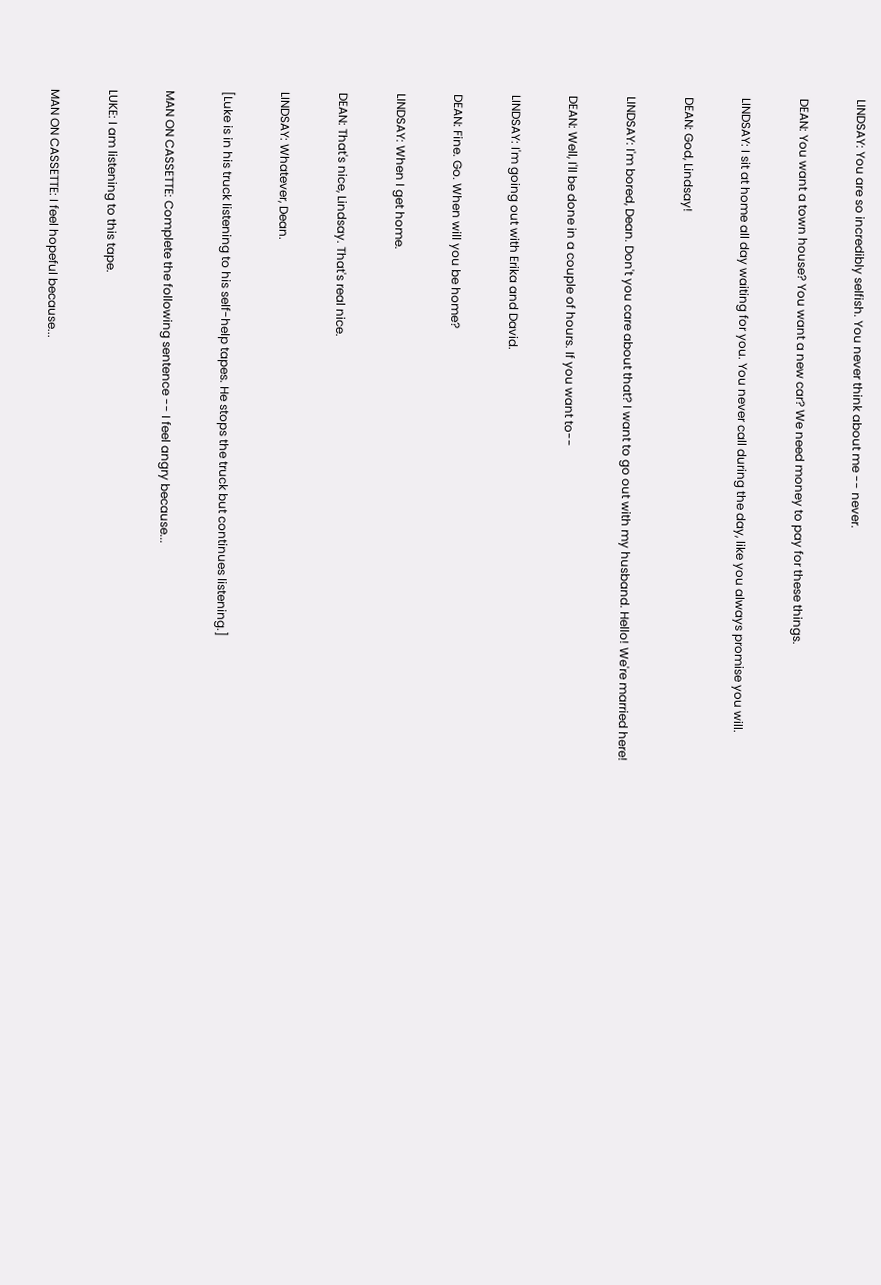LINDSAY: You are so incredibly selfish. You never think about me -- never.

DEAN: You want a town house? You want a new car? We need money to pay for these things.

LINDSAY: I sit at home all day waiting for you. You never call during the day, like you always promise you will.

DEAN: God, Lindsay!

LINDSAY: I'm bored, Dean. Don't you care about that? I want to go out with my husband. Hello! We're married here!

DEAN: Well, I'll be done in a couple of hours. If you want to--

LINDSAY: I'm going out with Erika and David.

DEAN: Fine. Go. When will you be home?

LINDSAY: When I get home.

DEAN: That's nice, Lindsay. That's real nice.

LINDSAY: Whatever, Dean.

[Luke is in his truck listening to his self-help tapes. He stops the truck but continues listening.]

MAN ON CASSETTE: Complete the following sentence -- I feel angry because...

LUKE: I am listening to this tape.

MAN ON CASSETTE: I feel hopeful because...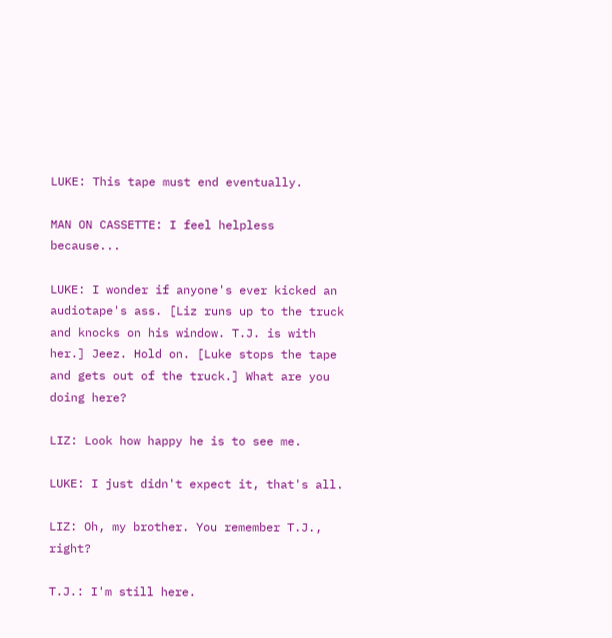LUKE: This tape must end eventually.

MAN ON CASSETTE: I feel helpless because...

LUKE: I wonder if anyone's ever kicked an audiotape's ass. [Liz runs up to the truck and knocks on his window. T.J. is with her.] Jeez. Hold on. [Luke stops the tape and gets out of the truck.] What are you doing here?

LIZ: Look how happy he is to see me.

LUKE: I just didn't expect it, that's all.

LIZ: Oh, my brother. You remember T.J., right?

T.J.: I'm still here.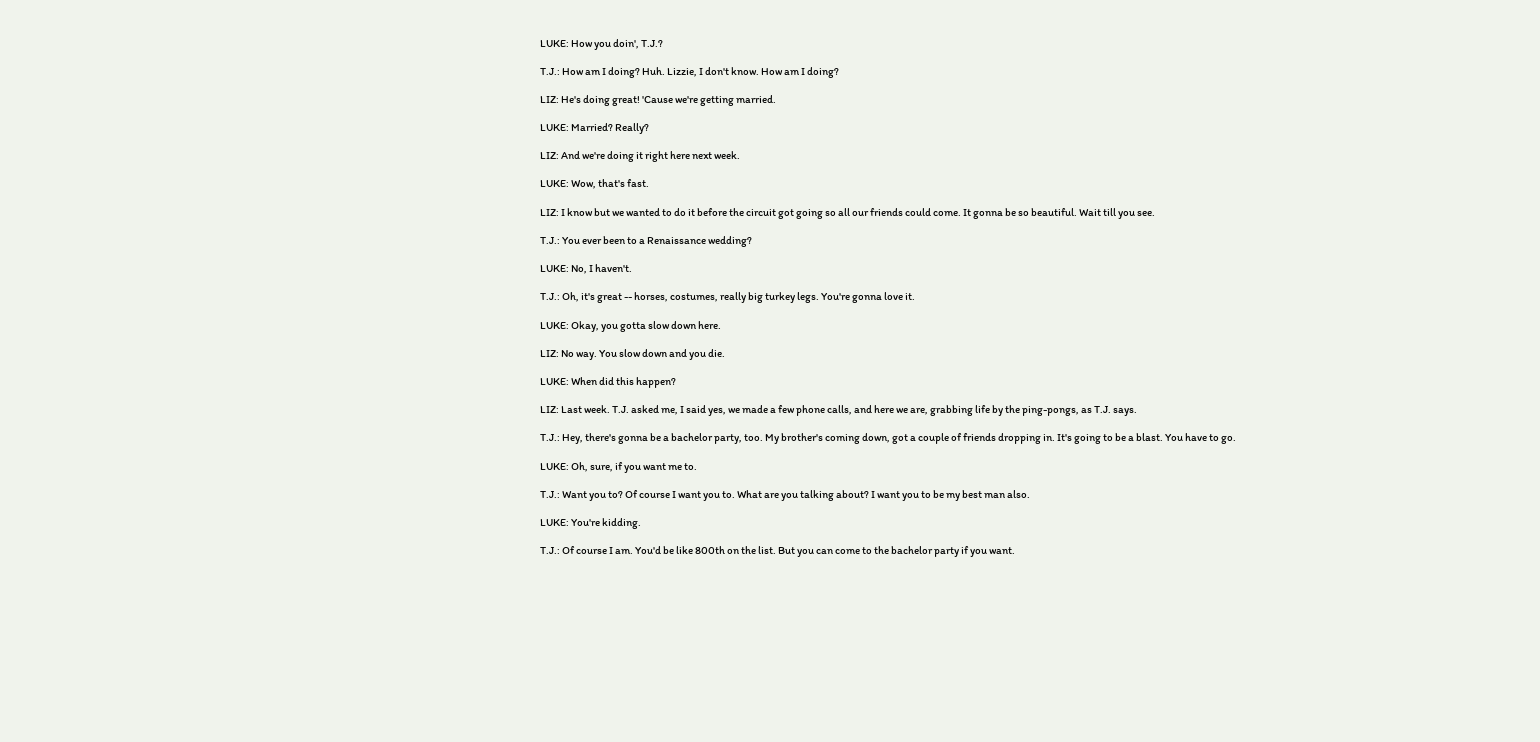LUKE: How you doin', T.J.?

T.J.: How am I doing? Huh. Lizzie, I don't know. How am I doing?

LIZ: He's doing great! 'Cause we're getting married.

LUKE: Married? Really?

LIZ: And we're doing it right here next week.

LUKE: Wow, that's fast.

LIZ: I know but we wanted to do it before the circuit got going so all our friends could come. It gonna be so beautiful. Wait till you see.

T.J.: You ever been to a Renaissance wedding?

LUKE: No, I haven't.

T.J.: Oh, it's great -- horses, costumes, really big turkey legs. You're gonna love it.

LUKE: Okay, you gotta slow down here.

LIZ: No way. You slow down and you die.

LUKE: When did this happen?

LIZ: Last week. T.J. asked me, I said yes, we made a few phone calls, and here we are, grabbing life by the ping-pongs, as T.J. says.

T.J.: Hey, there's gonna be a bachelor party, too. My brother's coming down, got a couple of friends dropping in. It's going to be a blast. You have to go.

LUKE: Oh, sure, if you want me to.

T.J.: Want you to? Of course I want you to. What are you talking about? I want you to be my best man also.

LUKE: You're kidding.

T.J.: Of course I am. You'd be like 800th on the list. But you can come to the bachelor party if you want.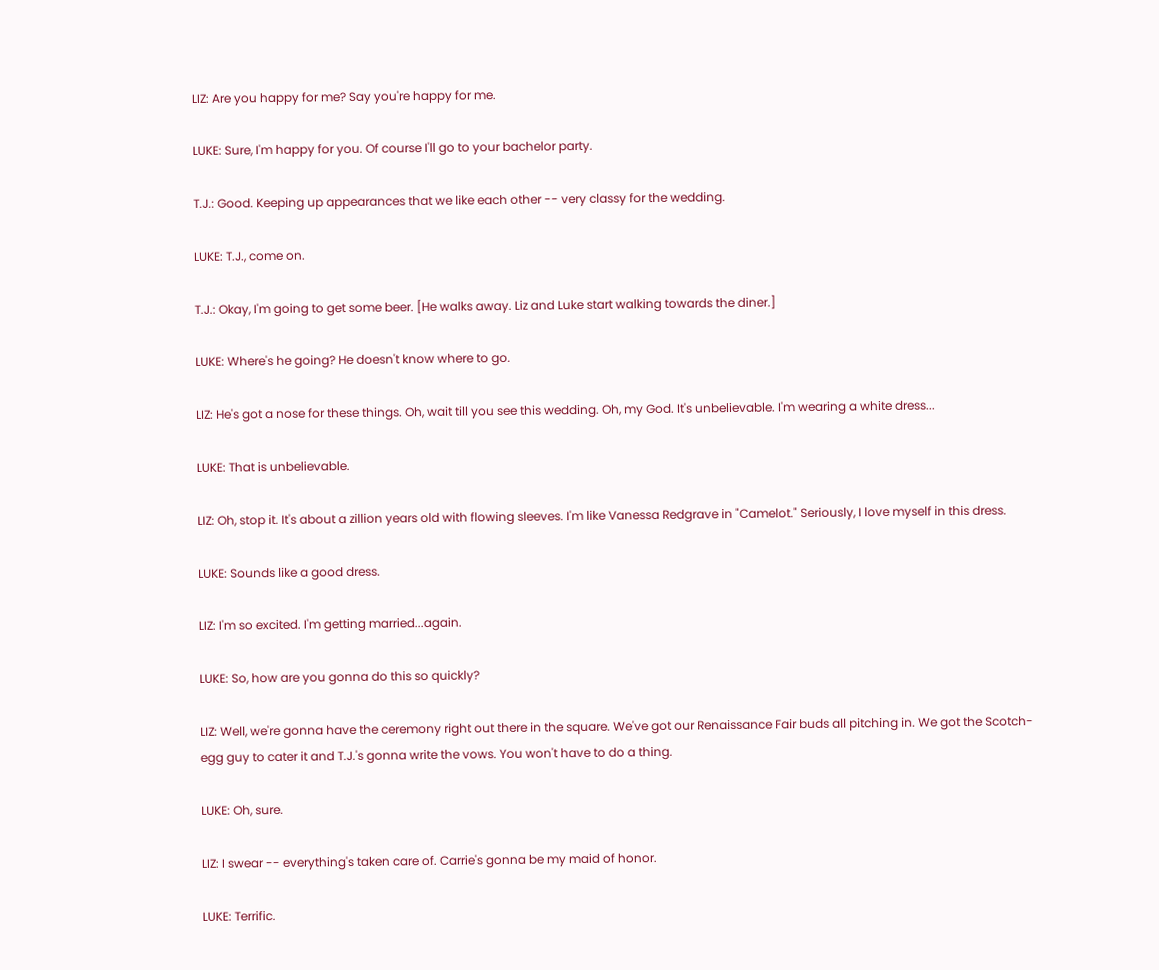LIZ: Are you happy for me? Say you're happy for me.

LUKE: Sure, I'm happy for you. Of course I'll go to your bachelor party.

T.J.: Good. Keeping up appearances that we like each other -- very classy for the wedding.

LUKE: T.J., come on.

T.J.: Okay, I'm going to get some beer. [He walks away. Liz and Luke start walking towards the diner.]

LUKE: Where's he going? He doesn't know where to go.

LIZ: He's got a nose for these things. Oh, wait till you see this wedding. Oh, my God. It's unbelievable. I'm wearing a white dress...

LUKE: That is unbelievable.

LIZ: Oh, stop it. It's about a zillion years old with flowing sleeves. I'm like Vanessa Redgrave in "Camelot." Seriously, I love myself in this dress.

LUKE: Sounds like a good dress.

LIZ: I'm so excited. I'm getting married...again.

LUKE: So, how are you gonna do this so quickly?

LIZ: Well, we're gonna have the ceremony right out there in the square. We've got our Renaissance Fair buds all pitching in. We got the Scotch-egg guy to cater it and T.J.'s gonna write the vows. You won't have to do a thing.

LUKE: Oh, sure.

LIZ: I swear -- everything's taken care of. Carrie's gonna be my maid of honor.

LUKE: Terrific.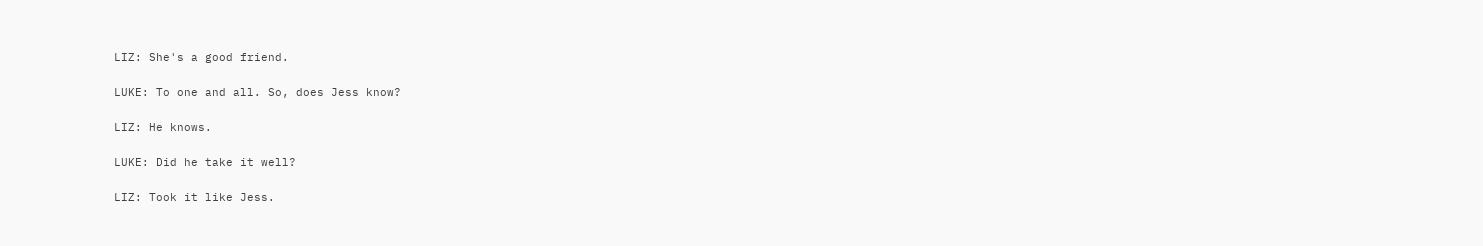LIZ: She's a good friend.

LUKE: To one and all. So, does Jess know?

LIZ: He knows.

LUKE: Did he take it well?

LIZ: Took it like Jess.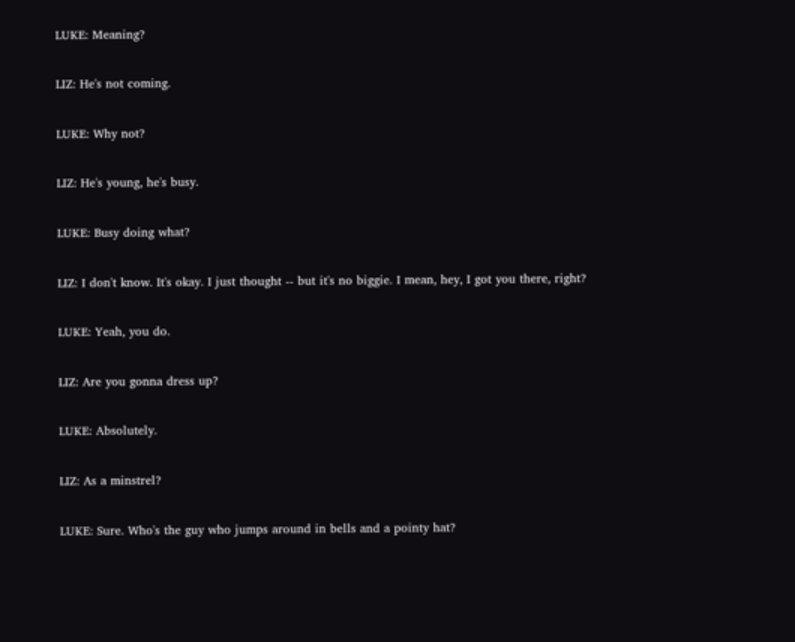LUKE: Meaning?

LIZ: He's not coming.

LUKE: Why not?

LIZ: He's young, he's busy.

LUKE: Busy doing what?

LIZ: I don't know. It's okay. I just thought -- but it's no biggie. I mean, hey, I got you there, right?

LUKE: Yeah, you do.

LIZ: Are you gonna dress up?

LUKE: Absolutely.

LIZ: As a minstrel?

LUKE: Sure. Who's the guy who jumps around in bells and a pointy hat?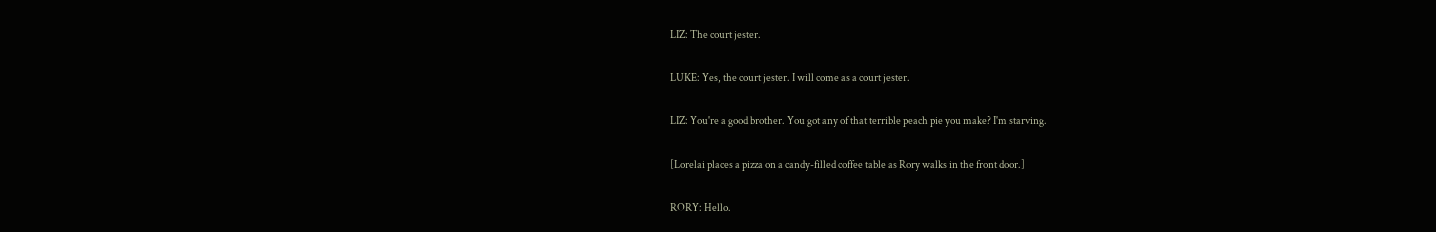LIZ: The court jester.

LUKE: Yes, the court jester. I will come as a court jester.

LIZ: You're a good brother. You got any of that terrible peach pie you make? I'm starving.

[Lorelai places a pizza on a candy-filled coffee table as Rory walks in the front door.]

RORY: Hello.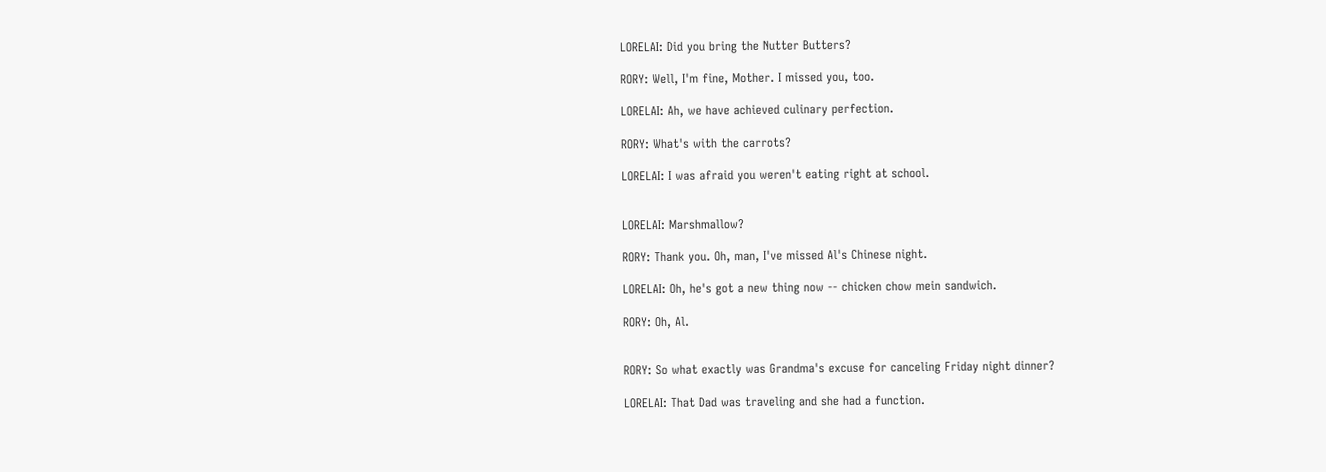LORELAI: Did you bring the Nutter Butters?

RORY: Well, I'm fine, Mother. I missed you, too.

LORELAI: Ah, we have achieved culinary perfection.

RORY: What's with the carrots?

LORELAI: I was afraid you weren't eating right at school.


LORELAI: Marshmallow?

RORY: Thank you. Oh, man, I've missed Al's Chinese night.

LORELAI: Oh, he's got a new thing now -- chicken chow mein sandwich.

RORY: Oh, Al.


RORY: So what exactly was Grandma's excuse for canceling Friday night dinner?

LORELAI: That Dad was traveling and she had a function.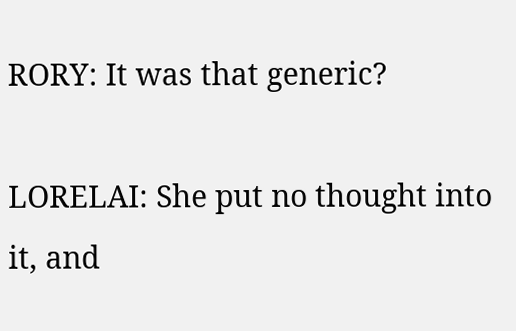RORY: It was that generic?

LORELAI: She put no thought into it, and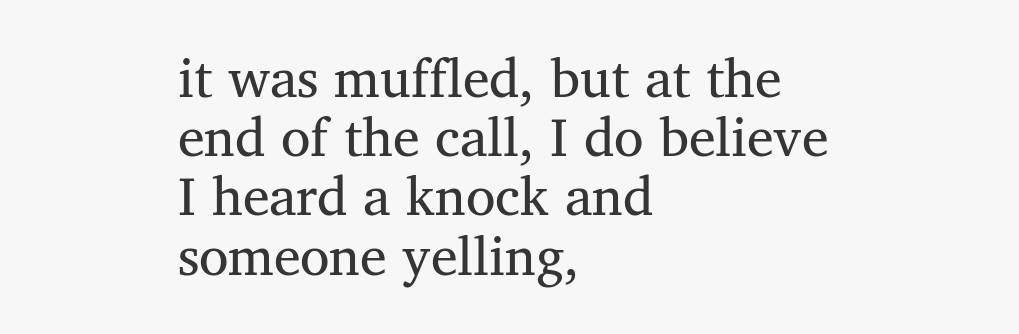it was muffled, but at the end of the call, I do believe I heard a knock and someone yelling,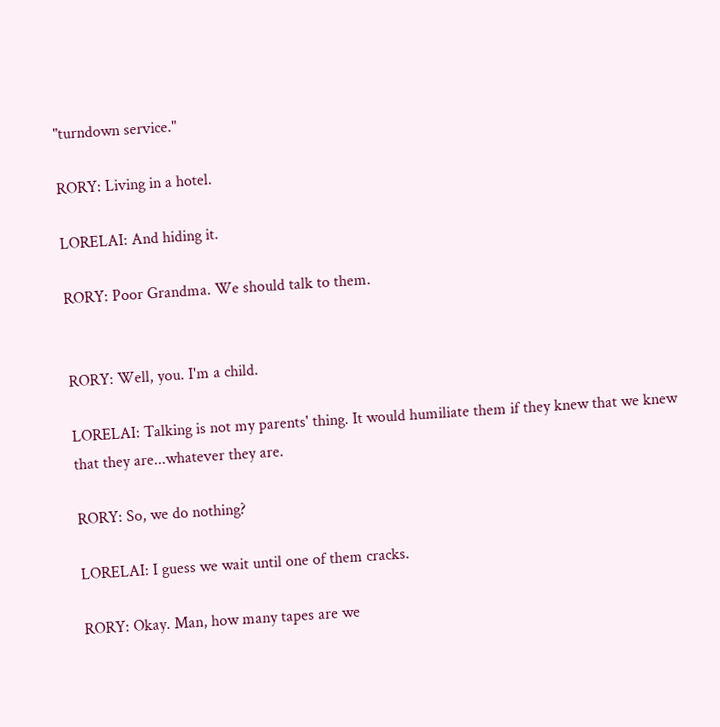"turndown service."

RORY: Living in a hotel.

LORELAI: And hiding it.

RORY: Poor Grandma. We should talk to them.


RORY: Well, you. I'm a child.

LORELAI: Talking is not my parents' thing. It would humiliate them if they knew that we knew that they are...whatever they are.

RORY: So, we do nothing?

LORELAI: I guess we wait until one of them cracks.

RORY: Okay. Man, how many tapes are we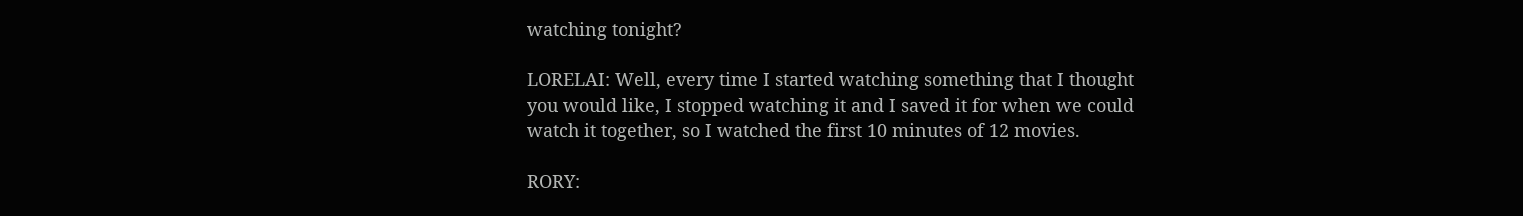watching tonight?

LORELAI: Well, every time I started watching something that I thought you would like, I stopped watching it and I saved it for when we could watch it together, so I watched the first 10 minutes of 12 movies.

RORY: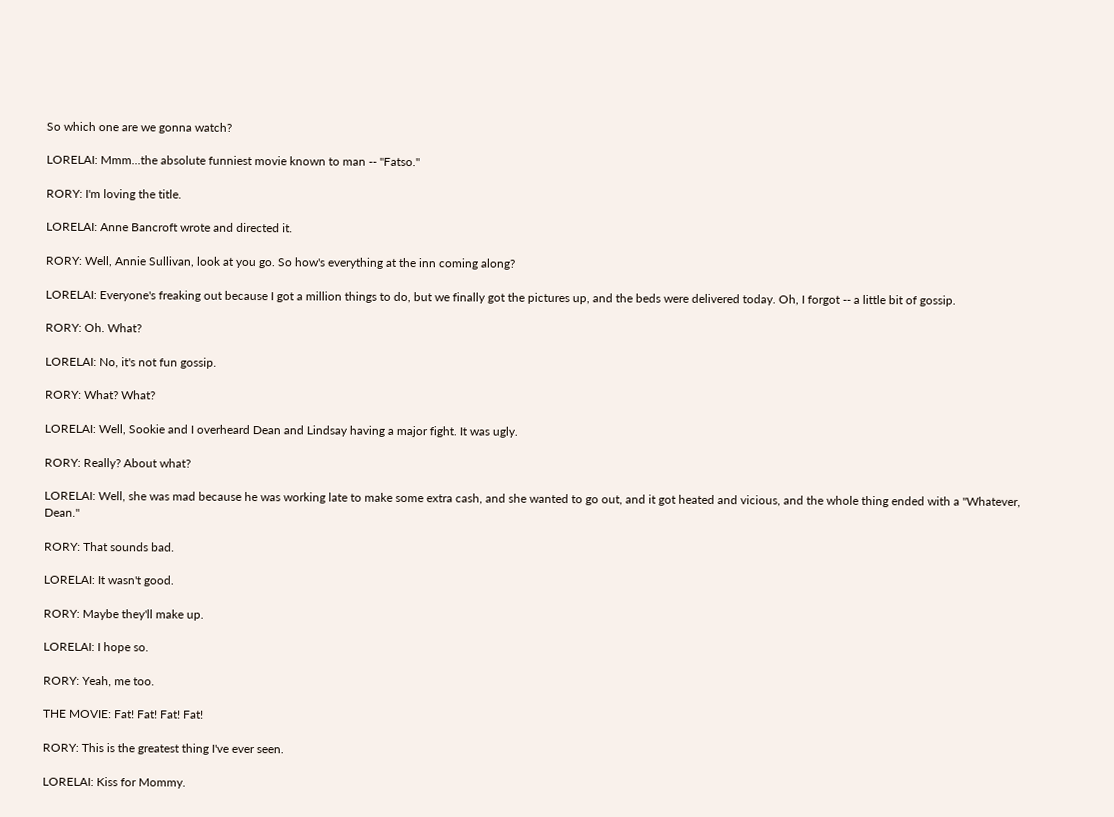So which one are we gonna watch?

LORELAI: Mmm...the absolute funniest movie known to man -- "Fatso."

RORY: I'm loving the title.

LORELAI: Anne Bancroft wrote and directed it.

RORY: Well, Annie Sullivan, look at you go. So how's everything at the inn coming along?

LORELAI: Everyone's freaking out because I got a million things to do, but we finally got the pictures up, and the beds were delivered today. Oh, I forgot -- a little bit of gossip.

RORY: Oh. What?

LORELAI: No, it's not fun gossip.

RORY: What? What?

LORELAI: Well, Sookie and I overheard Dean and Lindsay having a major fight. It was ugly.

RORY: Really? About what?

LORELAI: Well, she was mad because he was working late to make some extra cash, and she wanted to go out, and it got heated and vicious, and the whole thing ended with a "Whatever, Dean."

RORY: That sounds bad.

LORELAI: It wasn't good.

RORY: Maybe they'll make up.

LORELAI: I hope so.

RORY: Yeah, me too.

THE MOVIE: Fat! Fat! Fat! Fat!

RORY: This is the greatest thing I've ever seen.

LORELAI: Kiss for Mommy.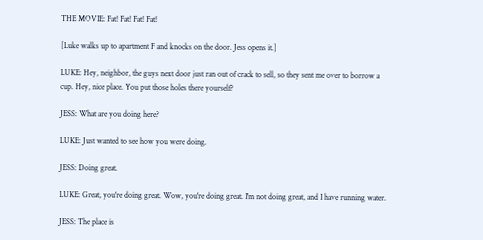THE MOVIE: Fat! Fat! Fat! Fat!

[Luke walks up to apartment F and knocks on the door. Jess opens it.]

LUKE: Hey, neighbor, the guys next door just ran out of crack to sell, so they sent me over to borrow a cup. Hey, nice place. You put those holes there yourself?

JESS: What are you doing here?

LUKE: Just wanted to see how you were doing.

JESS: Doing great.

LUKE: Great, you're doing great. Wow, you're doing great. I'm not doing great, and I have running water.

JESS: The place is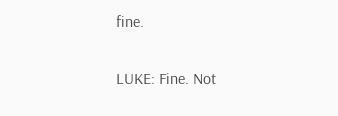fine.

LUKE: Fine. Not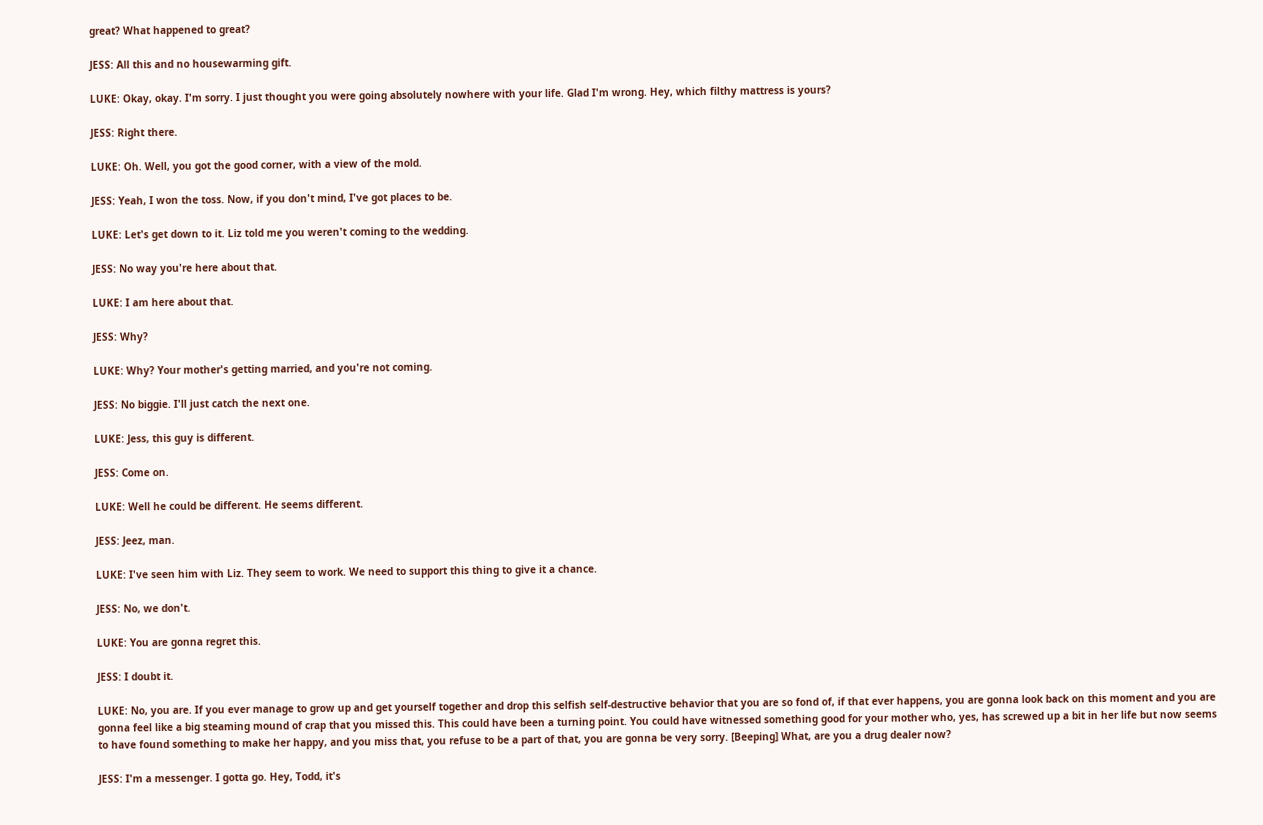great? What happened to great?

JESS: All this and no housewarming gift.

LUKE: Okay, okay. I'm sorry. I just thought you were going absolutely nowhere with your life. Glad I'm wrong. Hey, which filthy mattress is yours?

JESS: Right there.

LUKE: Oh. Well, you got the good corner, with a view of the mold.

JESS: Yeah, I won the toss. Now, if you don't mind, I've got places to be.

LUKE: Let's get down to it. Liz told me you weren't coming to the wedding.

JESS: No way you're here about that.

LUKE: I am here about that.

JESS: Why?

LUKE: Why? Your mother's getting married, and you're not coming.

JESS: No biggie. I'll just catch the next one.

LUKE: Jess, this guy is different.

JESS: Come on.

LUKE: Well he could be different. He seems different.

JESS: Jeez, man.

LUKE: I've seen him with Liz. They seem to work. We need to support this thing to give it a chance.

JESS: No, we don't.

LUKE: You are gonna regret this.

JESS: I doubt it.

LUKE: No, you are. If you ever manage to grow up and get yourself together and drop this selfish self-destructive behavior that you are so fond of, if that ever happens, you are gonna look back on this moment and you are gonna feel like a big steaming mound of crap that you missed this. This could have been a turning point. You could have witnessed something good for your mother who, yes, has screwed up a bit in her life but now seems to have found something to make her happy, and you miss that, you refuse to be a part of that, you are gonna be very sorry. [Beeping] What, are you a drug dealer now?

JESS: I'm a messenger. I gotta go. Hey, Todd, it's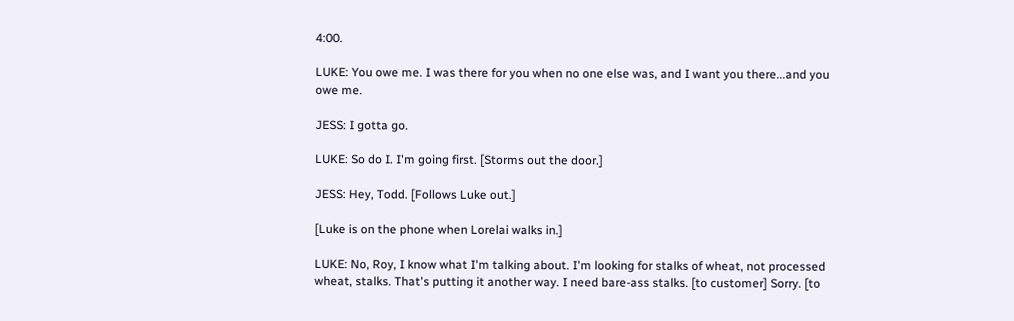4:00.

LUKE: You owe me. I was there for you when no one else was, and I want you there...and you owe me.

JESS: I gotta go.

LUKE: So do I. I'm going first. [Storms out the door.]

JESS: Hey, Todd. [Follows Luke out.]

[Luke is on the phone when Lorelai walks in.]

LUKE: No, Roy, I know what I'm talking about. I'm looking for stalks of wheat, not processed wheat, stalks. That's putting it another way. I need bare-ass stalks. [to customer] Sorry. [to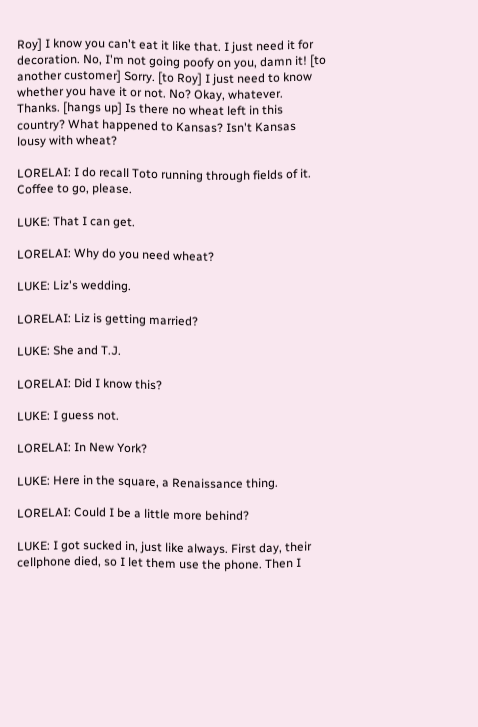Roy] I know you can't eat it like that. I just need it for decoration. No, I'm not going poofy on you, damn it! [to another customer] Sorry. [to Roy] I just need to know whether you have it or not. No? Okay, whatever. Thanks. [hangs up] Is there no wheat left in this country? What happened to Kansas? Isn't Kansas lousy with wheat?

LORELAI: I do recall Toto running through fields of it. Coffee to go, please.

LUKE: That I can get.

LORELAI: Why do you need wheat?

LUKE: Liz's wedding.

LORELAI: Liz is getting married?

LUKE: She and T.J.

LORELAI: Did I know this?

LUKE: I guess not.

LORELAI: In New York?

LUKE: Here in the square, a Renaissance thing.

LORELAI: Could I be a little more behind?

LUKE: I got sucked in, just like always. First day, their cellphone died, so I let them use the phone. Then I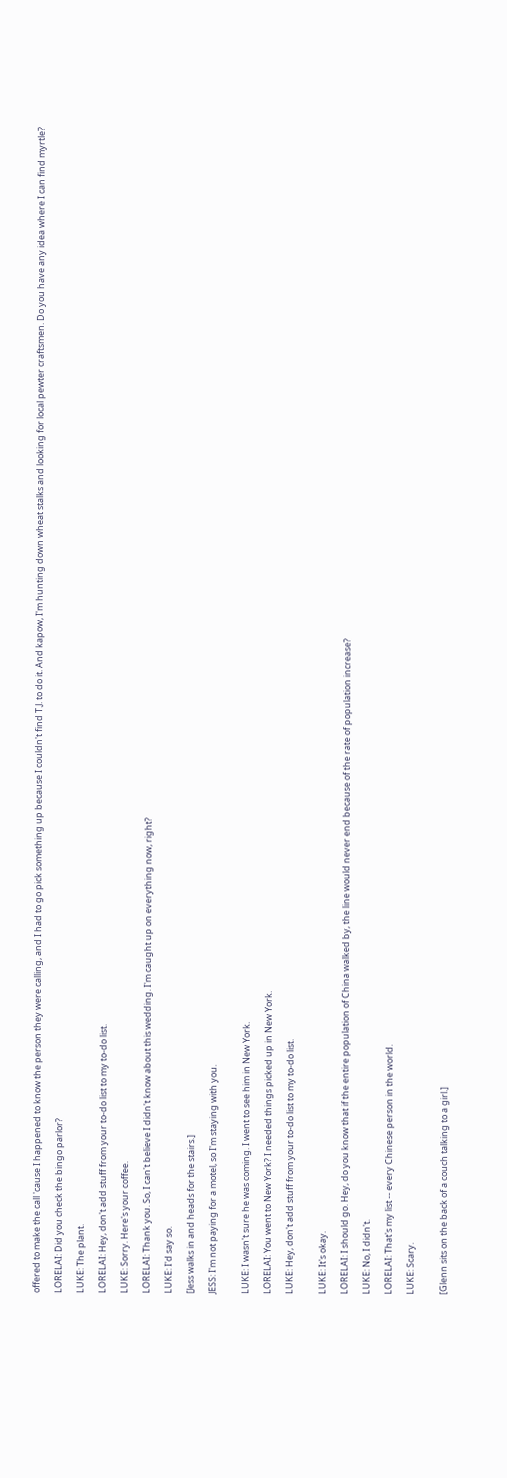offered to make the call 'cause I happened to know the person they were calling, and I had to go pick something up because I couldn't find T.J. to do it. And kapow, I'm hunting down wheat stalks and looking for local pewter craftsmen. Do you have any idea where I can find myrtle?

LORELAI: Did you check the bingo parlor?

LUKE: The plant.

LORELAI: Hey, don't add stuff from your to-do list to my to-do list.

LUKE: Sorry. Here's your coffee.

LORELAI: Thank you. So, I can't believe I didn't know about this wedding. I'm caught up on everything now, right?

LUKE: I'd say so.

[Jess walks in and heads for the stairs.]

JESS: I'm not paying for a motel, so I'm staying with you.


LUKE: I wasn't sure he was coming. I went to see him in New York.

LORELAI: You went to New York? I needed things picked up in New York.

LUKE: Hey, don't add stuff from your to-do list to my to-do list.


LUKE: It's okay.

LORELAI: I should go. Hey, do you know that if the entire population of China walked by, the line would never end because of the rate of population increase?

LUKE: No, I didn't.

LORELAI: That's my list -- every Chinese person in the world.

LUKE: Scary.


[Glenn sits on the back of a couch talking to a girl.]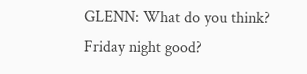GLENN: What do you think? Friday night good?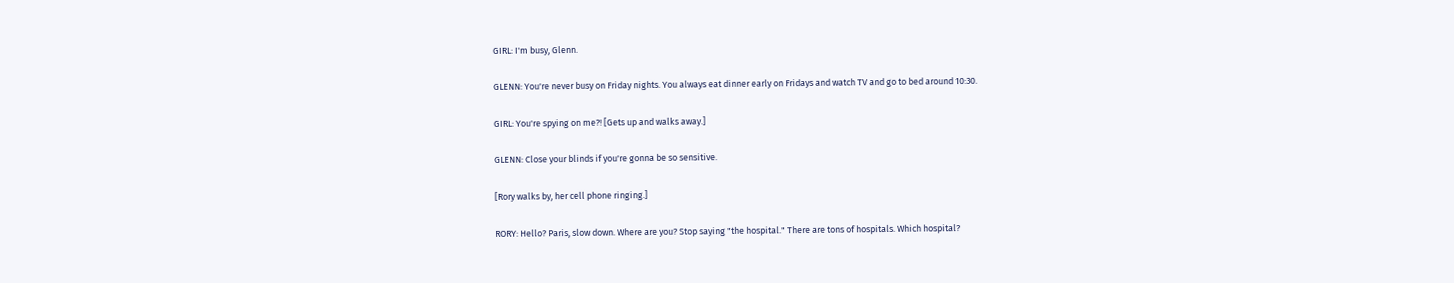GIRL: I'm busy, Glenn.

GLENN: You're never busy on Friday nights. You always eat dinner early on Fridays and watch TV and go to bed around 10:30.

GIRL: You're spying on me?! [Gets up and walks away.]

GLENN: Close your blinds if you're gonna be so sensitive.

[Rory walks by, her cell phone ringing.]

RORY: Hello? Paris, slow down. Where are you? Stop saying "the hospital." There are tons of hospitals. Which hospital?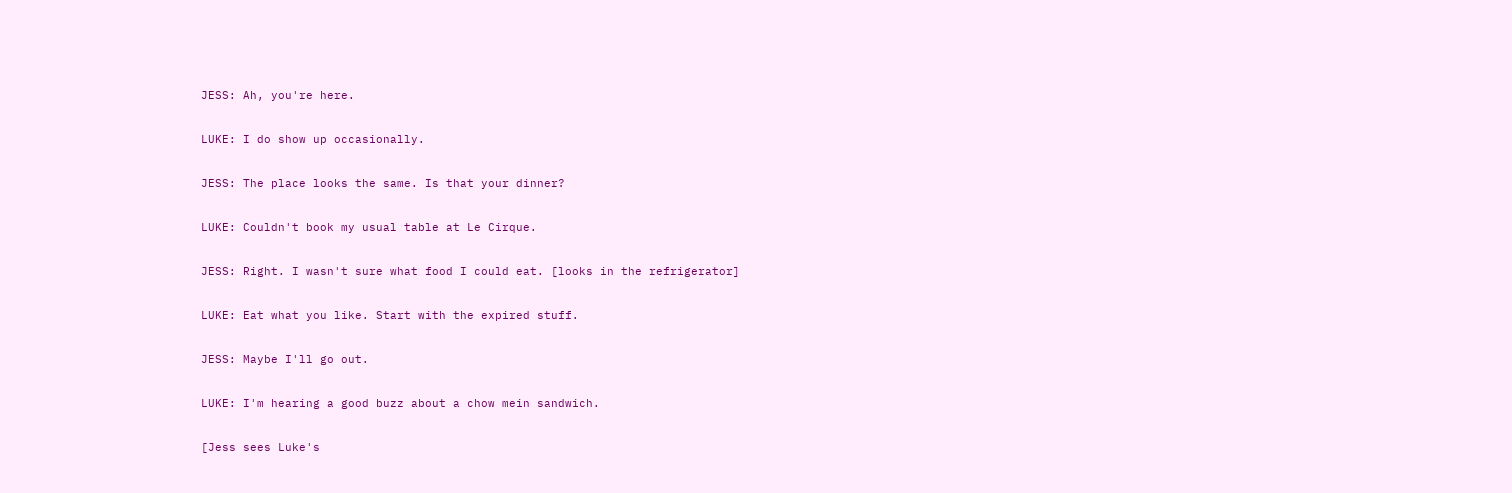JESS: Ah, you're here.

LUKE: I do show up occasionally.

JESS: The place looks the same. Is that your dinner?

LUKE: Couldn't book my usual table at Le Cirque.

JESS: Right. I wasn't sure what food I could eat. [looks in the refrigerator]

LUKE: Eat what you like. Start with the expired stuff.

JESS: Maybe I'll go out.

LUKE: I'm hearing a good buzz about a chow mein sandwich.

[Jess sees Luke's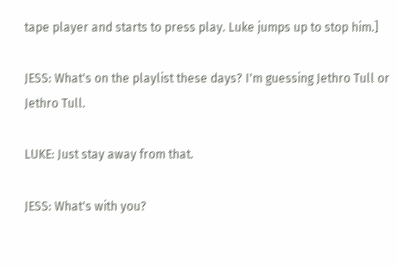tape player and starts to press play. Luke jumps up to stop him.]

JESS: What's on the playlist these days? I'm guessing Jethro Tull or Jethro Tull.

LUKE: Just stay away from that.

JESS: What's with you?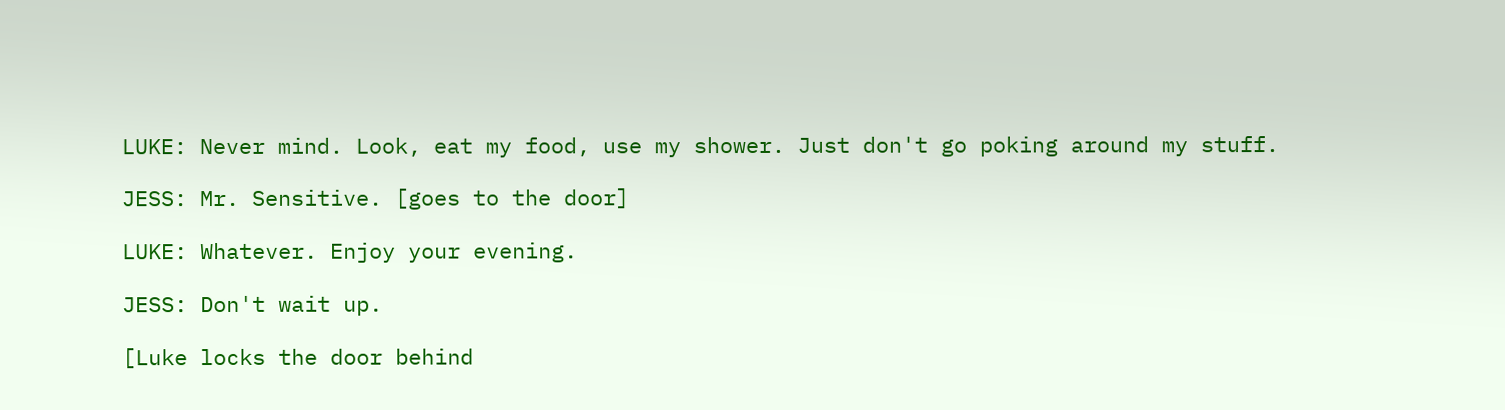LUKE: Never mind. Look, eat my food, use my shower. Just don't go poking around my stuff.

JESS: Mr. Sensitive. [goes to the door]

LUKE: Whatever. Enjoy your evening.

JESS: Don't wait up.

[Luke locks the door behind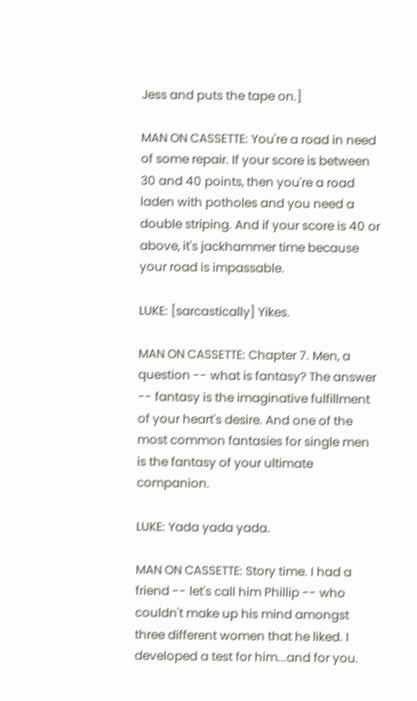Jess and puts the tape on.]

MAN ON CASSETTE: You're a road in need of some repair. If your score is between 30 and 40 points, then you're a road laden with potholes and you need a double striping. And if your score is 40 or above, it's jackhammer time because your road is impassable.

LUKE: [sarcastically] Yikes.

MAN ON CASSETTE: Chapter 7. Men, a question -- what is fantasy? The answer -- fantasy is the imaginative fulfillment of your heart's desire. And one of the most common fantasies for single men is the fantasy of your ultimate companion.

LUKE: Yada yada yada.

MAN ON CASSETTE: Story time. I had a friend -- let's call him Phillip -- who couldn't make up his mind amongst three different women that he liked. I developed a test for him...and for you.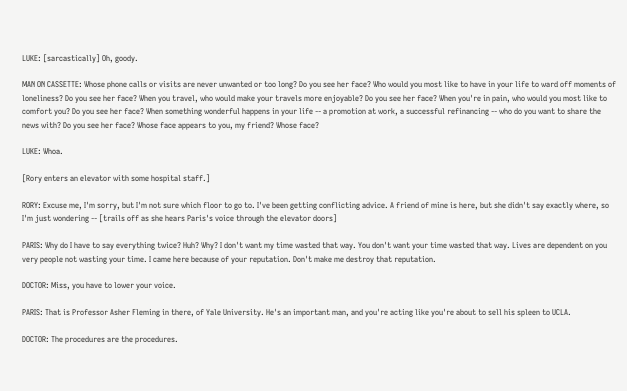LUKE: [sarcastically] Oh, goody.

MAN ON CASSETTE: Whose phone calls or visits are never unwanted or too long? Do you see her face? Who would you most like to have in your life to ward off moments of loneliness? Do you see her face? When you travel, who would make your travels more enjoyable? Do you see her face? When you're in pain, who would you most like to comfort you? Do you see her face? When something wonderful happens in your life -- a promotion at work, a successful refinancing -- who do you want to share the news with? Do you see her face? Whose face appears to you, my friend? Whose face?

LUKE: Whoa.

[Rory enters an elevator with some hospital staff.]

RORY: Excuse me, I'm sorry, but I'm not sure which floor to go to. I've been getting conflicting advice. A friend of mine is here, but she didn't say exactly where, so I'm just wondering -- [trails off as she hears Paris's voice through the elevator doors]

PARIS: Why do I have to say everything twice? Huh? Why? I don't want my time wasted that way. You don't want your time wasted that way. Lives are dependent on you very people not wasting your time. I came here because of your reputation. Don't make me destroy that reputation.

DOCTOR: Miss, you have to lower your voice.

PARIS: That is Professor Asher Fleming in there, of Yale University. He's an important man, and you're acting like you're about to sell his spleen to UCLA.

DOCTOR: The procedures are the procedures.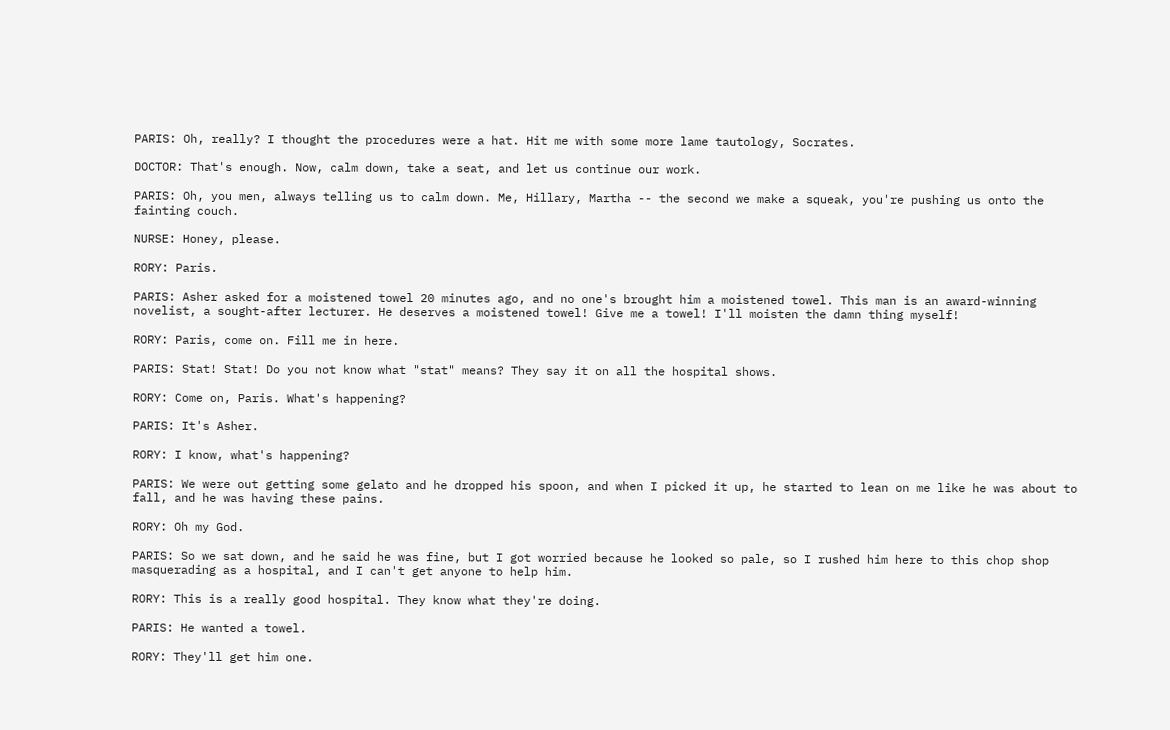PARIS: Oh, really? I thought the procedures were a hat. Hit me with some more lame tautology, Socrates.

DOCTOR: That's enough. Now, calm down, take a seat, and let us continue our work.

PARIS: Oh, you men, always telling us to calm down. Me, Hillary, Martha -- the second we make a squeak, you're pushing us onto the fainting couch.

NURSE: Honey, please.

RORY: Paris.

PARIS: Asher asked for a moistened towel 20 minutes ago, and no one's brought him a moistened towel. This man is an award-winning novelist, a sought-after lecturer. He deserves a moistened towel! Give me a towel! I'll moisten the damn thing myself!

RORY: Paris, come on. Fill me in here.

PARIS: Stat! Stat! Do you not know what "stat" means? They say it on all the hospital shows.

RORY: Come on, Paris. What's happening?

PARIS: It's Asher.

RORY: I know, what's happening?

PARIS: We were out getting some gelato and he dropped his spoon, and when I picked it up, he started to lean on me like he was about to fall, and he was having these pains.

RORY: Oh my God.

PARIS: So we sat down, and he said he was fine, but I got worried because he looked so pale, so I rushed him here to this chop shop masquerading as a hospital, and I can't get anyone to help him.

RORY: This is a really good hospital. They know what they're doing.

PARIS: He wanted a towel.

RORY: They'll get him one.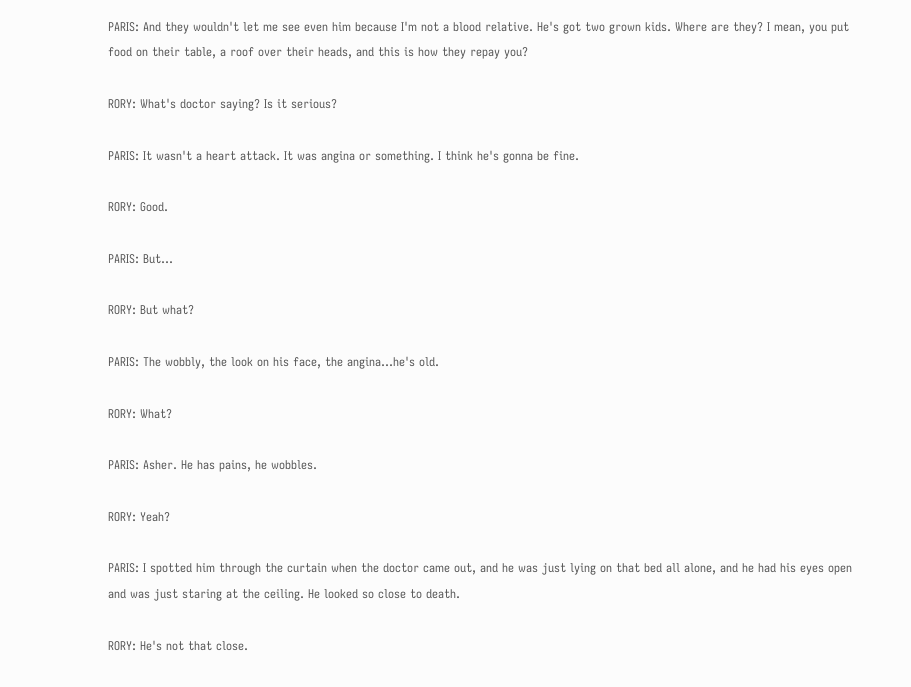PARIS: And they wouldn't let me see even him because I'm not a blood relative. He's got two grown kids. Where are they? I mean, you put food on their table, a roof over their heads, and this is how they repay you?

RORY: What's doctor saying? Is it serious?

PARIS: It wasn't a heart attack. It was angina or something. I think he's gonna be fine.

RORY: Good.

PARIS: But...

RORY: But what?

PARIS: The wobbly, the look on his face, the angina...he's old.

RORY: What?

PARIS: Asher. He has pains, he wobbles.

RORY: Yeah?

PARIS: I spotted him through the curtain when the doctor came out, and he was just lying on that bed all alone, and he had his eyes open and was just staring at the ceiling. He looked so close to death.

RORY: He's not that close.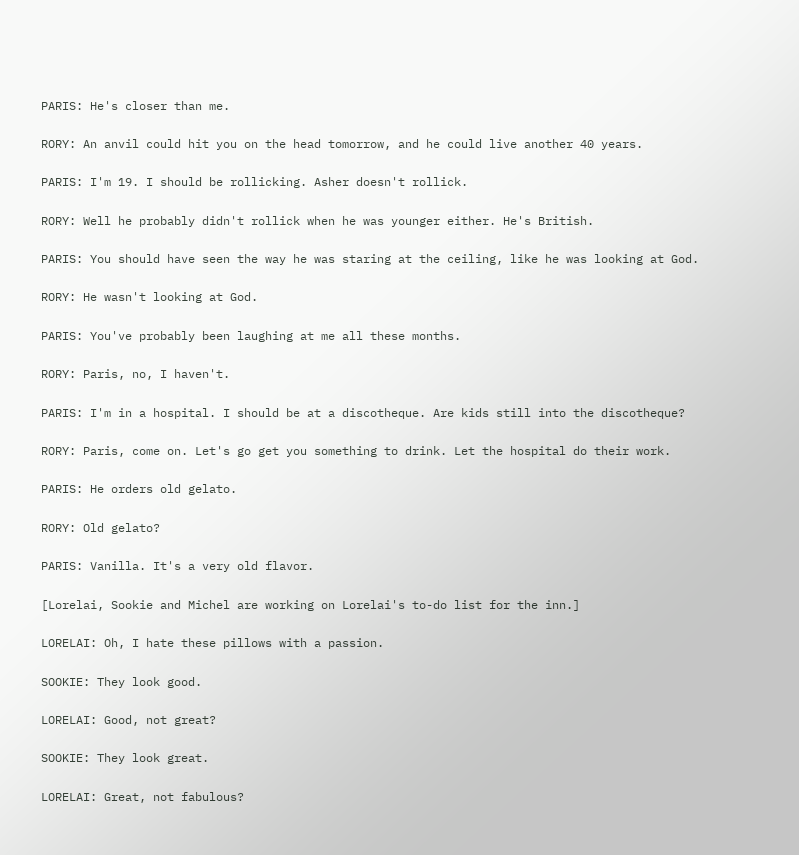PARIS: He's closer than me.

RORY: An anvil could hit you on the head tomorrow, and he could live another 40 years.

PARIS: I'm 19. I should be rollicking. Asher doesn't rollick.

RORY: Well he probably didn't rollick when he was younger either. He's British.

PARIS: You should have seen the way he was staring at the ceiling, like he was looking at God.

RORY: He wasn't looking at God.

PARIS: You've probably been laughing at me all these months.

RORY: Paris, no, I haven't.

PARIS: I'm in a hospital. I should be at a discotheque. Are kids still into the discotheque?

RORY: Paris, come on. Let's go get you something to drink. Let the hospital do their work.

PARIS: He orders old gelato.

RORY: Old gelato?

PARIS: Vanilla. It's a very old flavor.

[Lorelai, Sookie and Michel are working on Lorelai's to-do list for the inn.]

LORELAI: Oh, I hate these pillows with a passion.

SOOKIE: They look good.

LORELAI: Good, not great?

SOOKIE: They look great.

LORELAI: Great, not fabulous?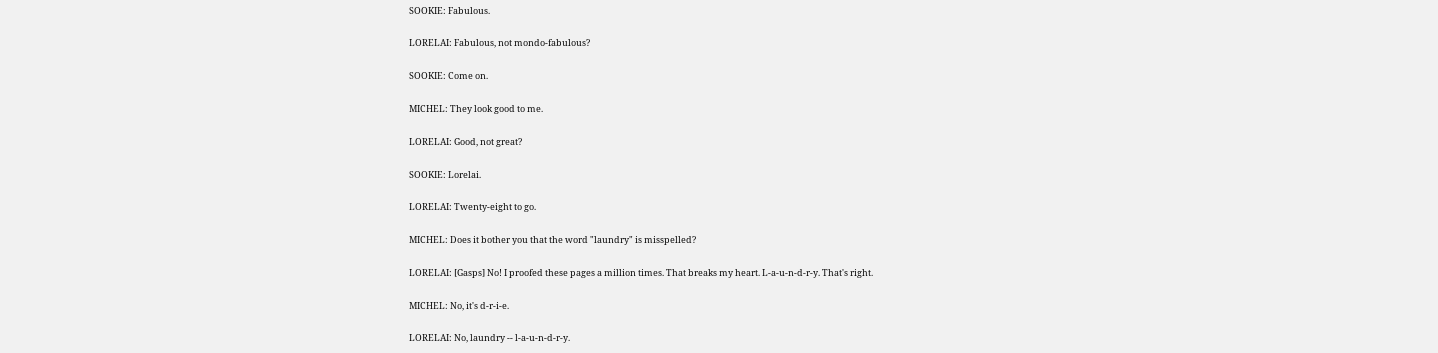SOOKIE: Fabulous.

LORELAI: Fabulous, not mondo-fabulous?

SOOKIE: Come on.

MICHEL: They look good to me.

LORELAI: Good, not great?

SOOKIE: Lorelai.

LORELAI: Twenty-eight to go.

MICHEL: Does it bother you that the word "laundry" is misspelled?

LORELAI: [Gasps] No! I proofed these pages a million times. That breaks my heart. L-a-u-n-d-r-y. That's right.

MICHEL: No, it's d-r-i-e.

LORELAI: No, laundry -- l-a-u-n-d-r-y.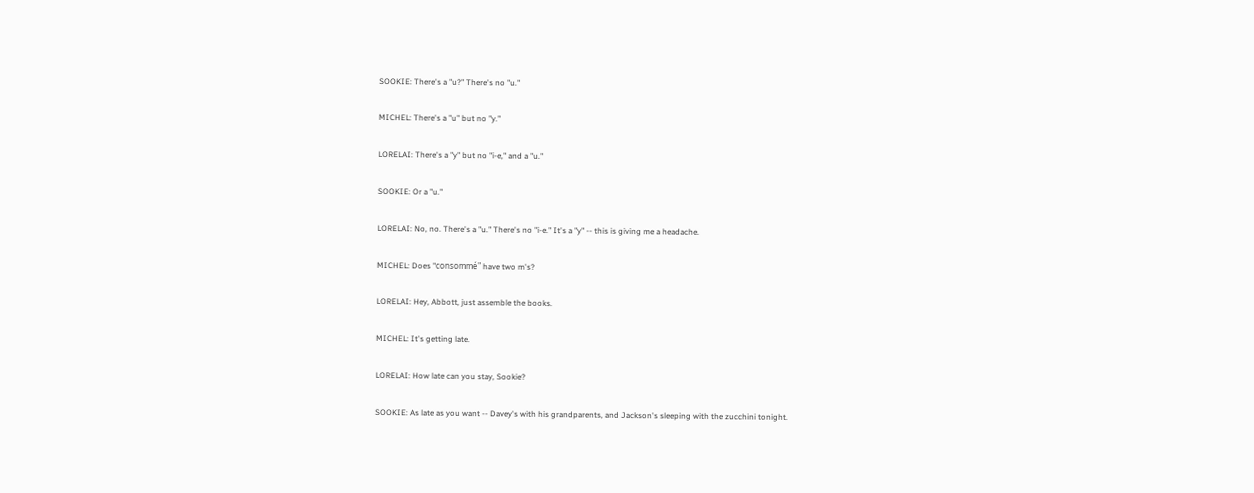SOOKIE: There's a "u?" There's no "u."

MICHEL: There's a "u" but no "y."

LORELAI: There's a "y" but no "i-e," and a "u."

SOOKIE: Or a "u."

LORELAI: No, no. There's a "u." There's no "i-e." It's a "y" -- this is giving me a headache.

MICHEL: Does "consommé" have two m's?

LORELAI: Hey, Abbott, just assemble the books.

MICHEL: It's getting late.

LORELAI: How late can you stay, Sookie?

SOOKIE: As late as you want -- Davey's with his grandparents, and Jackson's sleeping with the zucchini tonight.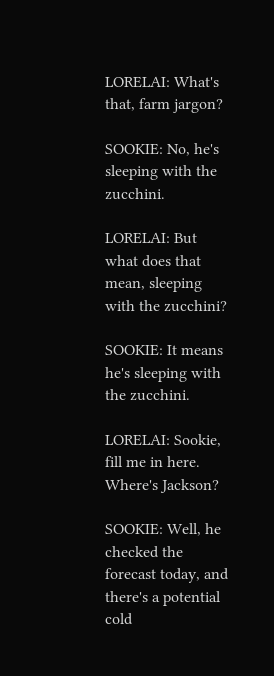LORELAI: What's that, farm jargon?

SOOKIE: No, he's sleeping with the zucchini.

LORELAI: But what does that mean, sleeping with the zucchini?

SOOKIE: It means he's sleeping with the zucchini.

LORELAI: Sookie, fill me in here. Where's Jackson?

SOOKIE: Well, he checked the forecast today, and there's a potential cold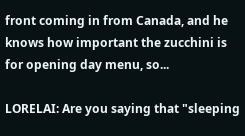front coming in from Canada, and he knows how important the zucchini is for opening day menu, so...

LORELAI: Are you saying that "sleeping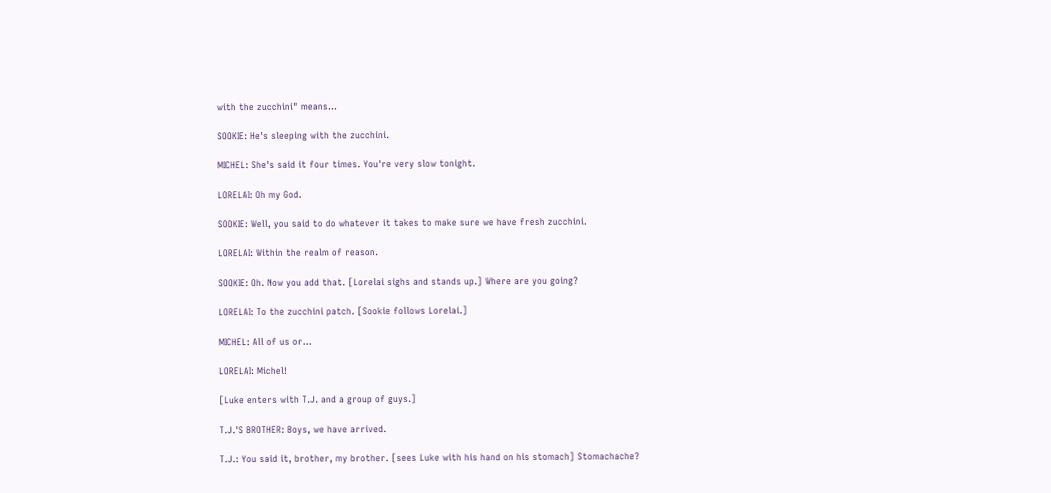with the zucchini" means...

SOOKIE: He's sleeping with the zucchini.

MICHEL: She's said it four times. You're very slow tonight.

LORELAI: Oh my God.

SOOKIE: Well, you said to do whatever it takes to make sure we have fresh zucchini.

LORELAI: Within the realm of reason.

SOOKIE: Oh. Now you add that. [Lorelai sighs and stands up.] Where are you going?

LORELAI: To the zucchini patch. [Sookie follows Lorelai.]

MICHEL: All of us or...

LORELAI: Michel!

[Luke enters with T.J. and a group of guys.]

T.J.'S BROTHER: Boys, we have arrived.

T.J.: You said it, brother, my brother. [sees Luke with his hand on his stomach] Stomachache?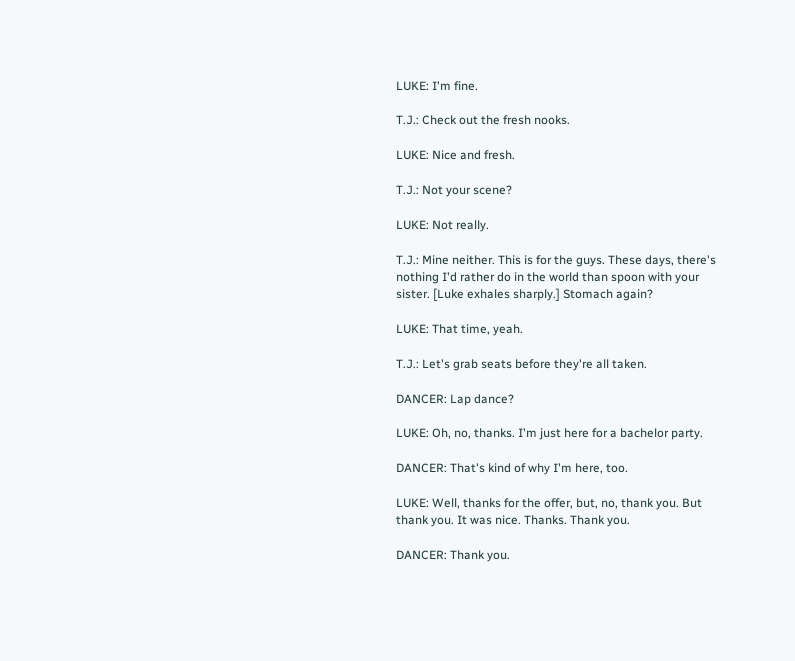LUKE: I'm fine.

T.J.: Check out the fresh nooks.

LUKE: Nice and fresh.

T.J.: Not your scene?

LUKE: Not really.

T.J.: Mine neither. This is for the guys. These days, there's nothing I'd rather do in the world than spoon with your sister. [Luke exhales sharply.] Stomach again?

LUKE: That time, yeah.

T.J.: Let's grab seats before they're all taken.

DANCER: Lap dance?

LUKE: Oh, no, thanks. I'm just here for a bachelor party.

DANCER: That's kind of why I'm here, too.

LUKE: Well, thanks for the offer, but, no, thank you. But thank you. It was nice. Thanks. Thank you.

DANCER: Thank you.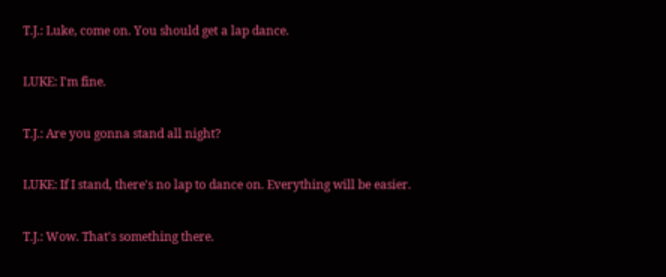T.J.: Luke, come on. You should get a lap dance.

LUKE: I'm fine.

T.J.: Are you gonna stand all night?

LUKE: If I stand, there's no lap to dance on. Everything will be easier.

T.J.: Wow. That's something there.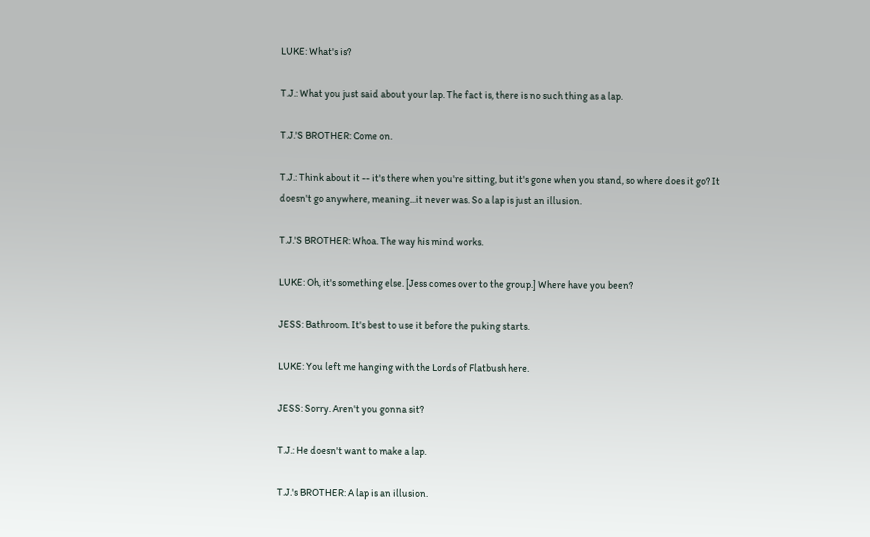LUKE: What's is?

T.J.: What you just said about your lap. The fact is, there is no such thing as a lap.

T.J.'S BROTHER: Come on.

T.J.: Think about it -- it's there when you're sitting, but it's gone when you stand, so where does it go? It doesn't go anywhere, meaning...it never was. So a lap is just an illusion.

T.J.'S BROTHER: Whoa. The way his mind works.

LUKE: Oh, it's something else. [Jess comes over to the group.] Where have you been?

JESS: Bathroom. It's best to use it before the puking starts.

LUKE: You left me hanging with the Lords of Flatbush here.

JESS: Sorry. Aren't you gonna sit?

T.J.: He doesn't want to make a lap.

T.J.'s BROTHER: A lap is an illusion.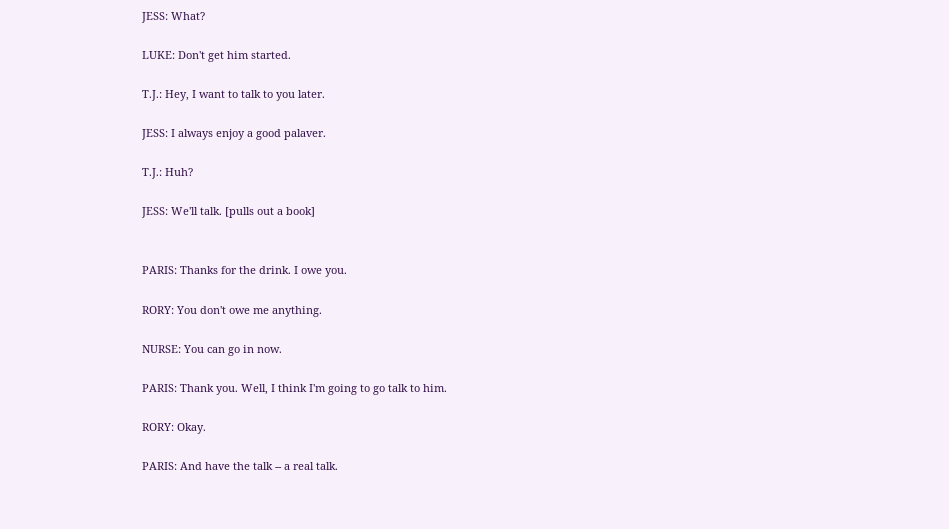JESS: What?

LUKE: Don't get him started.

T.J.: Hey, I want to talk to you later.

JESS: I always enjoy a good palaver.

T.J.: Huh?

JESS: We'll talk. [pulls out a book]


PARIS: Thanks for the drink. I owe you.

RORY: You don't owe me anything.

NURSE: You can go in now.

PARIS: Thank you. Well, I think I'm going to go talk to him.

RORY: Okay.

PARIS: And have the talk -- a real talk.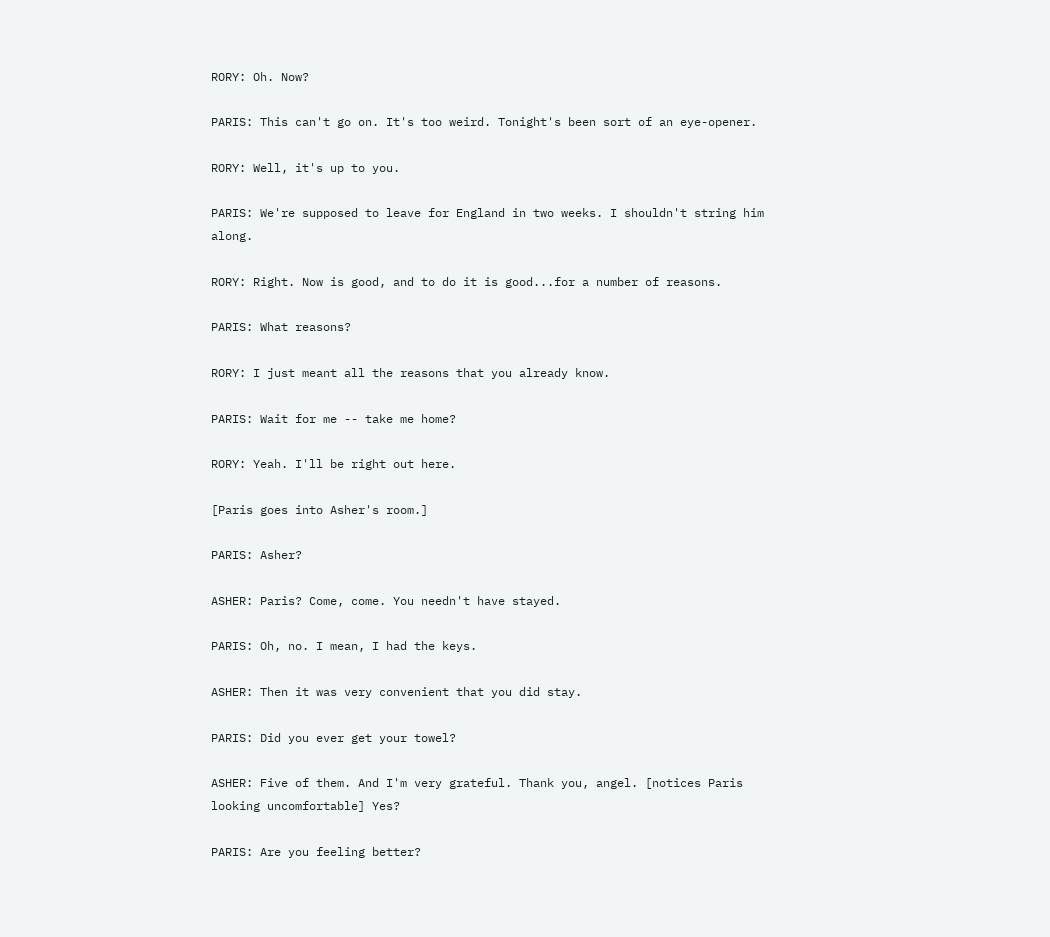RORY: Oh. Now?

PARIS: This can't go on. It's too weird. Tonight's been sort of an eye-opener.

RORY: Well, it's up to you.

PARIS: We're supposed to leave for England in two weeks. I shouldn't string him along.

RORY: Right. Now is good, and to do it is good...for a number of reasons.

PARIS: What reasons?

RORY: I just meant all the reasons that you already know.

PARIS: Wait for me -- take me home?

RORY: Yeah. I'll be right out here.

[Paris goes into Asher's room.]

PARIS: Asher?

ASHER: Paris? Come, come. You needn't have stayed.

PARIS: Oh, no. I mean, I had the keys.

ASHER: Then it was very convenient that you did stay.

PARIS: Did you ever get your towel?

ASHER: Five of them. And I'm very grateful. Thank you, angel. [notices Paris looking uncomfortable] Yes?

PARIS: Are you feeling better?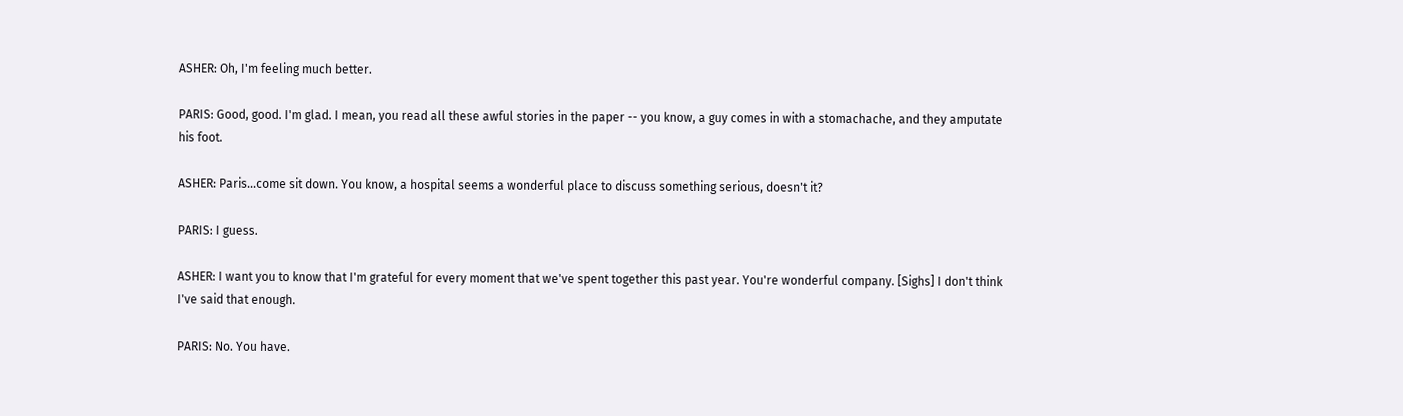ASHER: Oh, I'm feeling much better.

PARIS: Good, good. I'm glad. I mean, you read all these awful stories in the paper -- you know, a guy comes in with a stomachache, and they amputate his foot.

ASHER: Paris...come sit down. You know, a hospital seems a wonderful place to discuss something serious, doesn't it?

PARIS: I guess.

ASHER: I want you to know that I'm grateful for every moment that we've spent together this past year. You're wonderful company. [Sighs] I don't think I've said that enough.

PARIS: No. You have.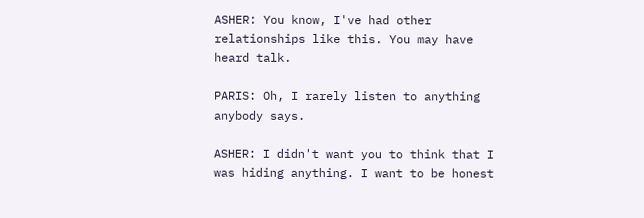ASHER: You know, I've had other relationships like this. You may have heard talk.

PARIS: Oh, I rarely listen to anything anybody says.

ASHER: I didn't want you to think that I was hiding anything. I want to be honest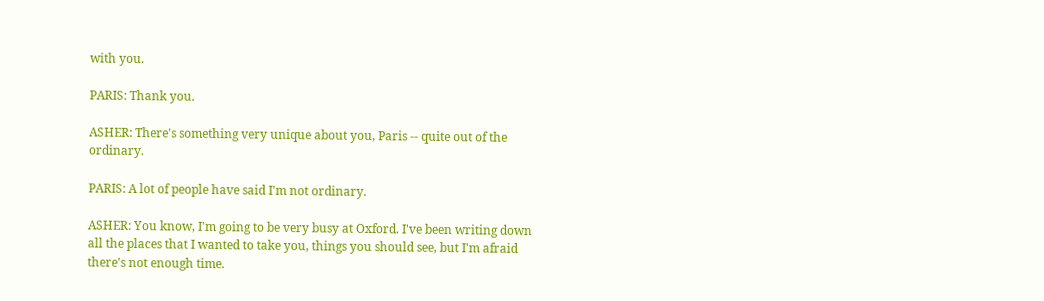with you.

PARIS: Thank you.

ASHER: There's something very unique about you, Paris -- quite out of the ordinary.

PARIS: A lot of people have said I'm not ordinary.

ASHER: You know, I'm going to be very busy at Oxford. I've been writing down all the places that I wanted to take you, things you should see, but I'm afraid there's not enough time.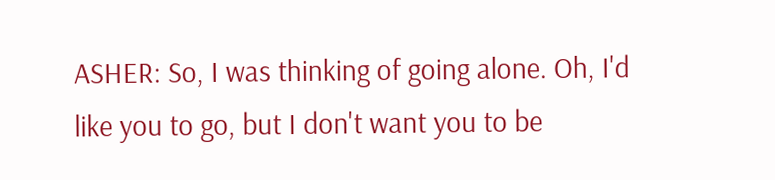ASHER: So, I was thinking of going alone. Oh, I'd like you to go, but I don't want you to be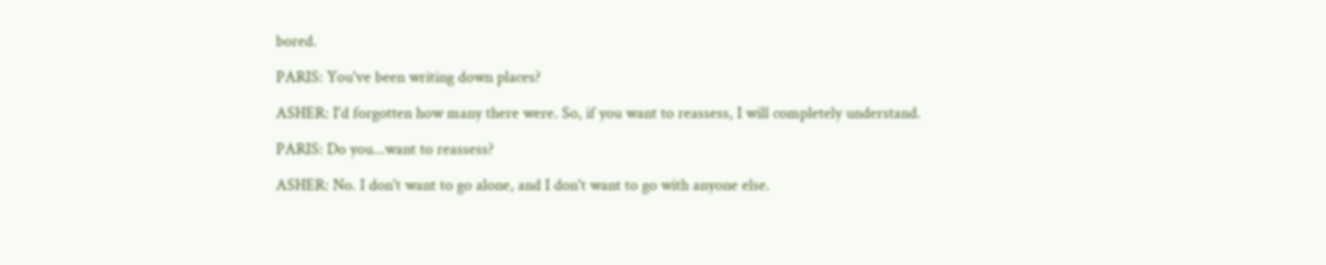bored.

PARIS: You've been writing down places?

ASHER: I'd forgotten how many there were. So, if you want to reassess, I will completely understand.

PARIS: Do you...want to reassess?

ASHER: No. I don't want to go alone, and I don't want to go with anyone else.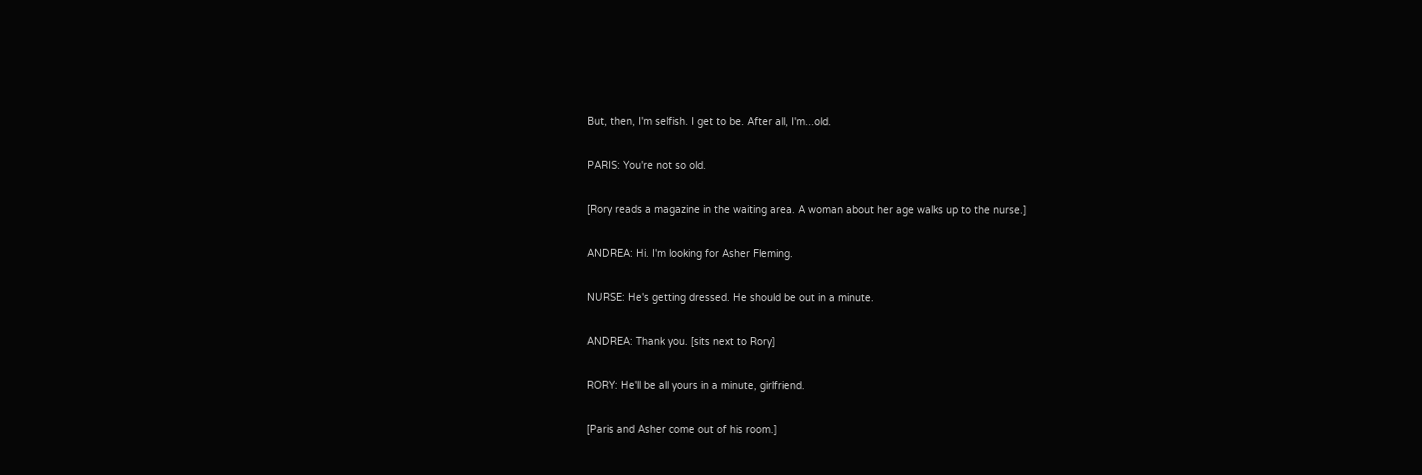But, then, I'm selfish. I get to be. After all, I'm...old.

PARIS: You're not so old.

[Rory reads a magazine in the waiting area. A woman about her age walks up to the nurse.]

ANDREA: Hi. I'm looking for Asher Fleming.

NURSE: He's getting dressed. He should be out in a minute.

ANDREA: Thank you. [sits next to Rory]

RORY: He'll be all yours in a minute, girlfriend.

[Paris and Asher come out of his room.]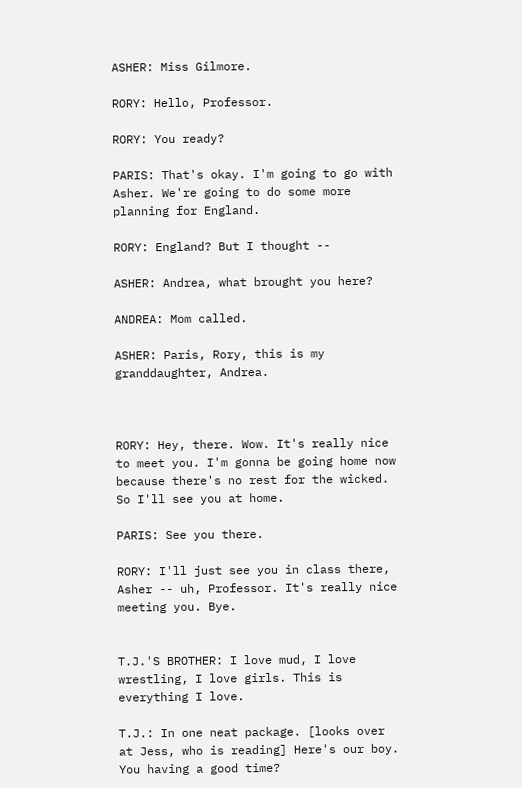ASHER: Miss Gilmore.

RORY: Hello, Professor.

RORY: You ready?

PARIS: That's okay. I'm going to go with Asher. We're going to do some more planning for England.

RORY: England? But I thought --

ASHER: Andrea, what brought you here?

ANDREA: Mom called.

ASHER: Paris, Rory, this is my granddaughter, Andrea.



RORY: Hey, there. Wow. It's really nice to meet you. I'm gonna be going home now because there's no rest for the wicked. So I'll see you at home.

PARIS: See you there.

RORY: I'll just see you in class there, Asher -- uh, Professor. It's really nice meeting you. Bye.


T.J.'S BROTHER: I love mud, I love wrestling, I love girls. This is everything I love.

T.J.: In one neat package. [looks over at Jess, who is reading] Here's our boy. You having a good time?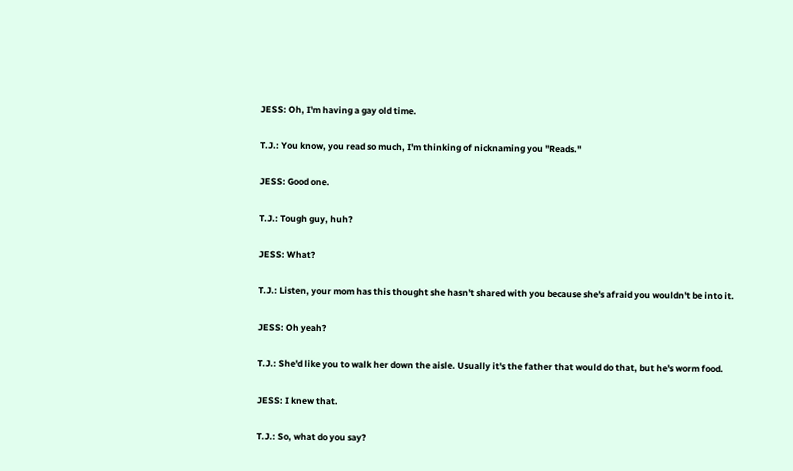JESS: Oh, I'm having a gay old time.

T.J.: You know, you read so much, I'm thinking of nicknaming you "Reads."

JESS: Good one.

T.J.: Tough guy, huh?

JESS: What?

T.J.: Listen, your mom has this thought she hasn't shared with you because she's afraid you wouldn't be into it.

JESS: Oh yeah?

T.J.: She'd like you to walk her down the aisle. Usually it's the father that would do that, but he's worm food.

JESS: I knew that.

T.J.: So, what do you say?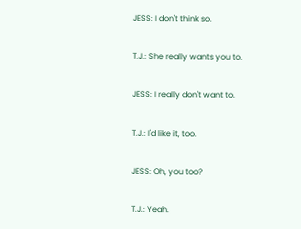JESS: I don't think so.

T.J.: She really wants you to.

JESS: I really don't want to.

T.J.: I'd like it, too.

JESS: Oh, you too?

T.J.: Yeah.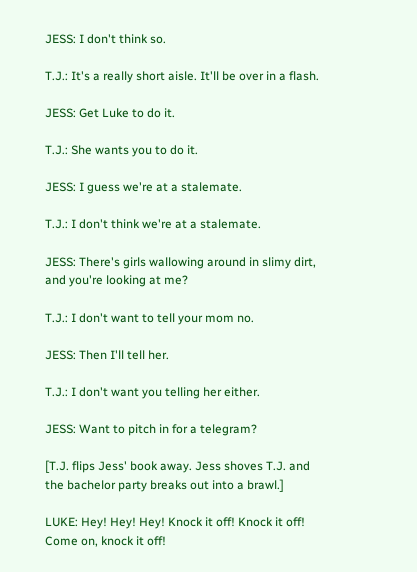JESS: I don't think so.

T.J.: It's a really short aisle. It'll be over in a flash.

JESS: Get Luke to do it.

T.J.: She wants you to do it.

JESS: I guess we're at a stalemate.

T.J.: I don't think we're at a stalemate.

JESS: There's girls wallowing around in slimy dirt, and you're looking at me?

T.J.: I don't want to tell your mom no.

JESS: Then I'll tell her.

T.J.: I don't want you telling her either.

JESS: Want to pitch in for a telegram?

[T.J. flips Jess' book away. Jess shoves T.J. and the bachelor party breaks out into a brawl.]

LUKE: Hey! Hey! Hey! Knock it off! Knock it off! Come on, knock it off!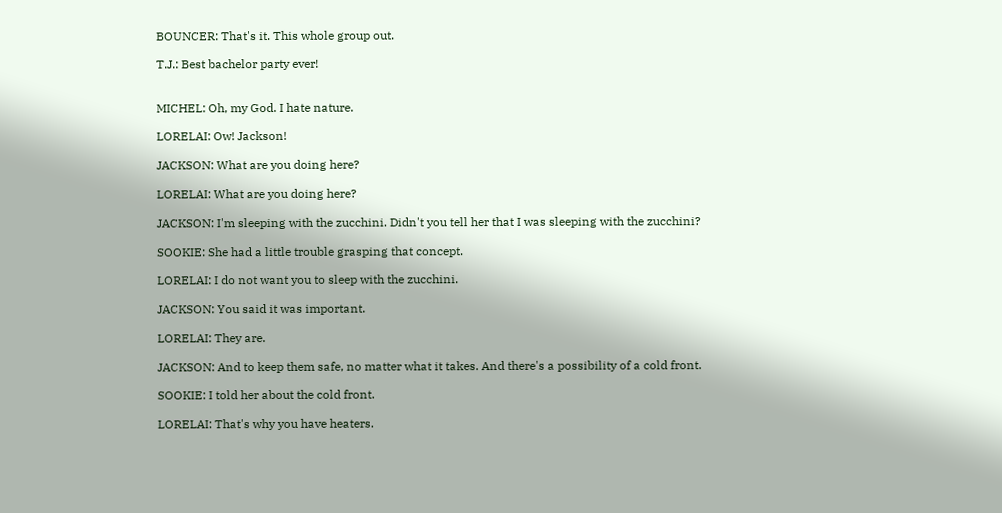BOUNCER: That's it. This whole group out.

T.J.: Best bachelor party ever!


MICHEL: Oh, my God. I hate nature.

LORELAI: Ow! Jackson!

JACKSON: What are you doing here?

LORELAI: What are you doing here?

JACKSON: I'm sleeping with the zucchini. Didn't you tell her that I was sleeping with the zucchini?

SOOKIE: She had a little trouble grasping that concept.

LORELAI: I do not want you to sleep with the zucchini.

JACKSON: You said it was important.

LORELAI: They are.

JACKSON: And to keep them safe, no matter what it takes. And there's a possibility of a cold front.

SOOKIE: I told her about the cold front.

LORELAI: That's why you have heaters.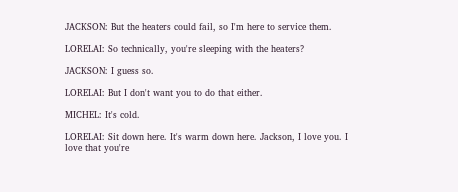JACKSON: But the heaters could fail, so I'm here to service them.

LORELAI: So technically, you're sleeping with the heaters?

JACKSON: I guess so.

LORELAI: But I don't want you to do that either.

MICHEL: It's cold.

LORELAI: Sit down here. It's warm down here. Jackson, I love you. I love that you're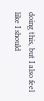doing this, but I also feel like I should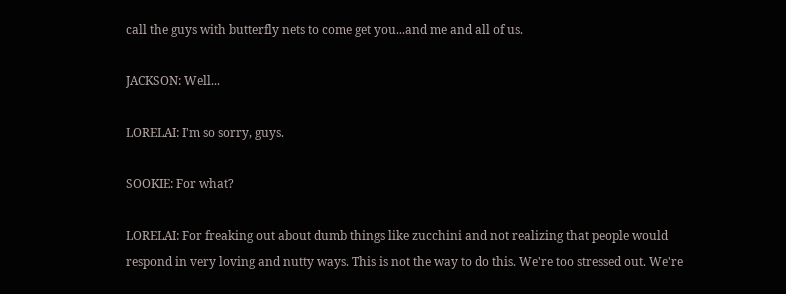call the guys with butterfly nets to come get you...and me and all of us.

JACKSON: Well...

LORELAI: I'm so sorry, guys.

SOOKIE: For what?

LORELAI: For freaking out about dumb things like zucchini and not realizing that people would respond in very loving and nutty ways. This is not the way to do this. We're too stressed out. We're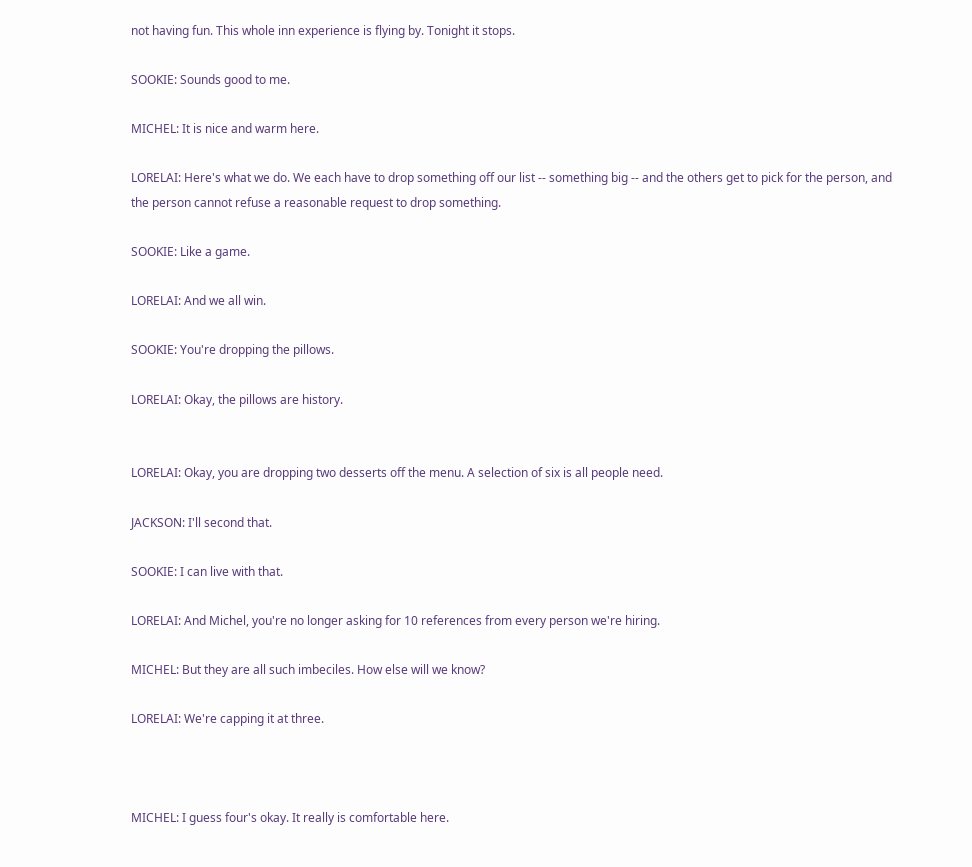not having fun. This whole inn experience is flying by. Tonight it stops.

SOOKIE: Sounds good to me.

MICHEL: It is nice and warm here.

LORELAI: Here's what we do. We each have to drop something off our list -- something big -- and the others get to pick for the person, and the person cannot refuse a reasonable request to drop something.

SOOKIE: Like a game.

LORELAI: And we all win.

SOOKIE: You're dropping the pillows.

LORELAI: Okay, the pillows are history.


LORELAI: Okay, you are dropping two desserts off the menu. A selection of six is all people need.

JACKSON: I'll second that.

SOOKIE: I can live with that.

LORELAI: And Michel, you're no longer asking for 10 references from every person we're hiring.

MICHEL: But they are all such imbeciles. How else will we know?

LORELAI: We're capping it at three.



MICHEL: I guess four's okay. It really is comfortable here.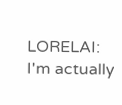LORELAI: I'm actually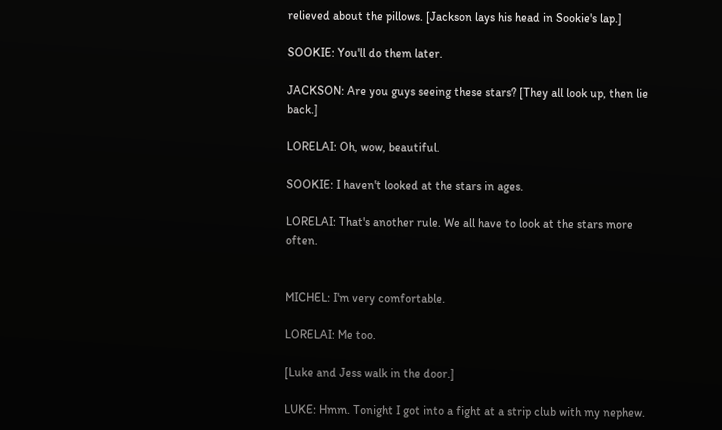relieved about the pillows. [Jackson lays his head in Sookie's lap.]

SOOKIE: You'll do them later.

JACKSON: Are you guys seeing these stars? [They all look up, then lie back.]

LORELAI: Oh, wow, beautiful.

SOOKIE: I haven't looked at the stars in ages.

LORELAI: That's another rule. We all have to look at the stars more often.


MICHEL: I'm very comfortable.

LORELAI: Me too.

[Luke and Jess walk in the door.]

LUKE: Hmm. Tonight I got into a fight at a strip club with my nephew.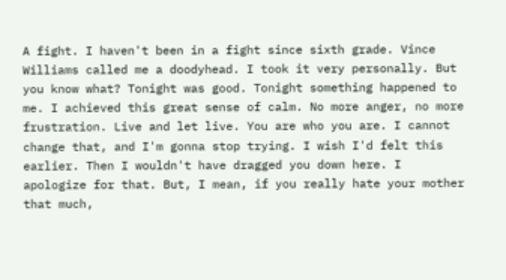A fight. I haven't been in a fight since sixth grade. Vince Williams called me a doodyhead. I took it very personally. But you know what? Tonight was good. Tonight something happened to me. I achieved this great sense of calm. No more anger, no more frustration. Live and let live. You are who you are. I cannot change that, and I'm gonna stop trying. I wish I'd felt this earlier. Then I wouldn't have dragged you down here. I apologize for that. But, I mean, if you really hate your mother that much,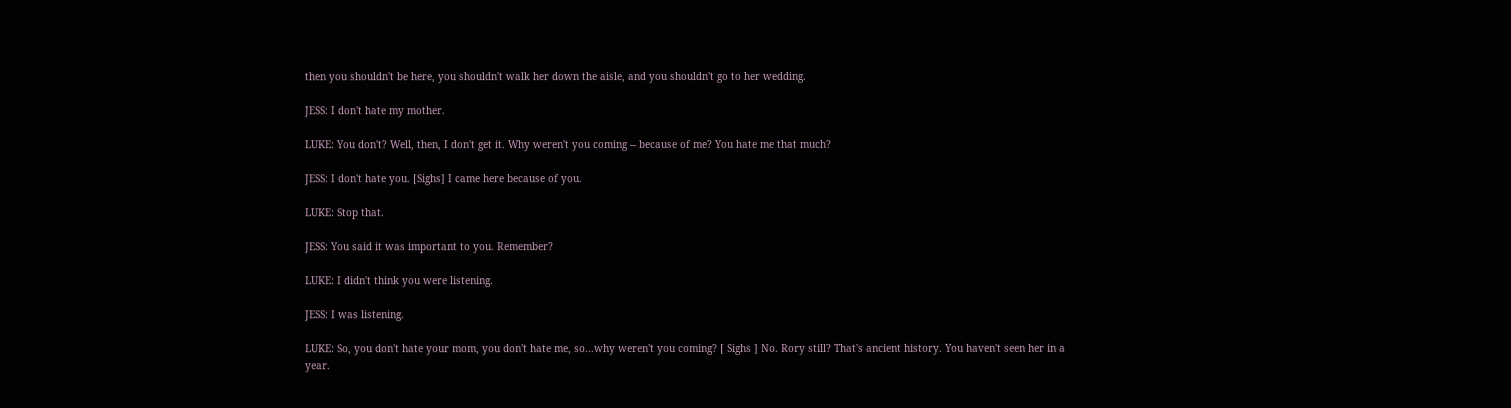then you shouldn't be here, you shouldn't walk her down the aisle, and you shouldn't go to her wedding.

JESS: I don't hate my mother.

LUKE: You don't? Well, then, I don't get it. Why weren't you coming -- because of me? You hate me that much?

JESS: I don't hate you. [Sighs] I came here because of you.

LUKE: Stop that.

JESS: You said it was important to you. Remember?

LUKE: I didn't think you were listening.

JESS: I was listening.

LUKE: So, you don't hate your mom, you don't hate me, so...why weren't you coming? [ Sighs ] No. Rory still? That's ancient history. You haven't seen her in a year.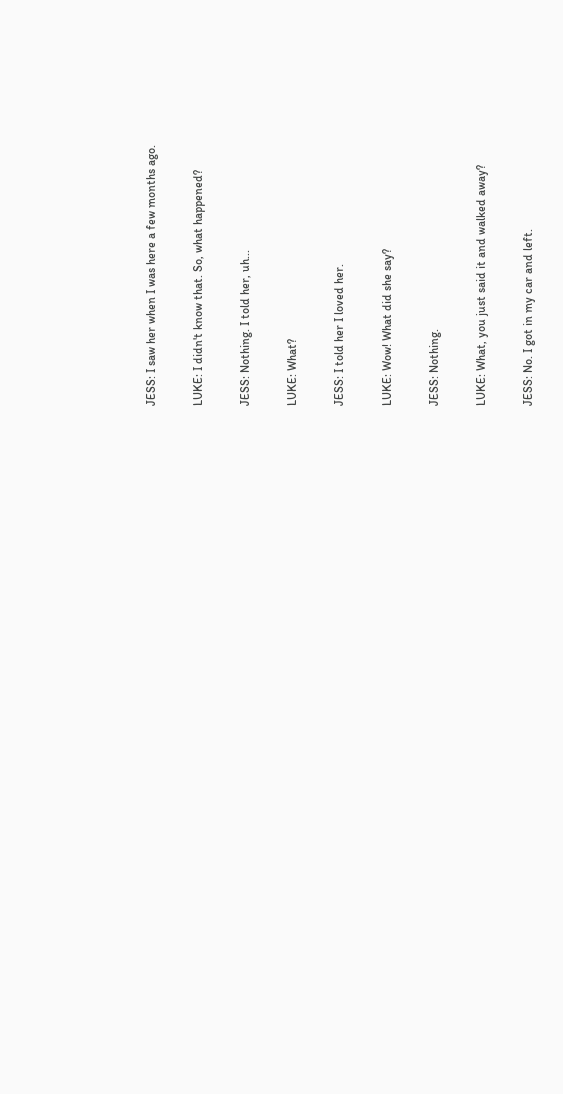JESS: I saw her when I was here a few months ago.

LUKE: I didn't know that. So, what happened?

JESS: Nothing. I told her, uh...

LUKE: What?

JESS: I told her I loved her.

LUKE: Wow! What did she say?

JESS: Nothing.

LUKE: What, you just said it and walked away?

JESS: No. I got in my car and left.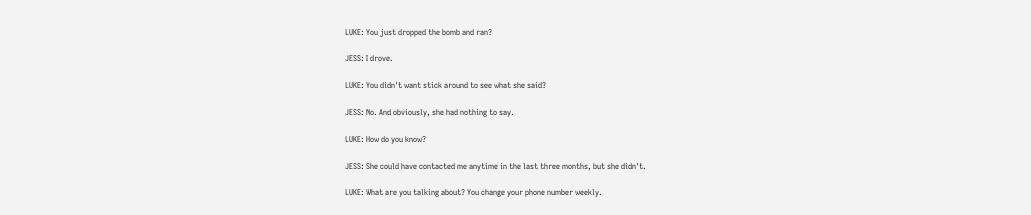LUKE: You just dropped the bomb and ran?

JESS: I drove.

LUKE: You didn't want stick around to see what she said?

JESS: No. And obviously, she had nothing to say.

LUKE: How do you know?

JESS: She could have contacted me anytime in the last three months, but she didn't.

LUKE: What are you talking about? You change your phone number weekly.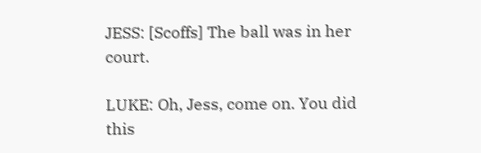JESS: [Scoffs] The ball was in her court.

LUKE: Oh, Jess, come on. You did this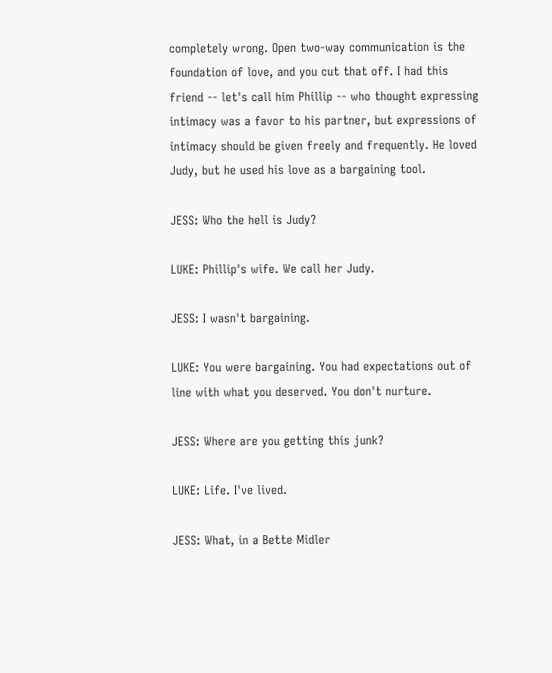completely wrong. Open two-way communication is the foundation of love, and you cut that off. I had this friend -- let's call him Phillip -- who thought expressing intimacy was a favor to his partner, but expressions of intimacy should be given freely and frequently. He loved Judy, but he used his love as a bargaining tool.

JESS: Who the hell is Judy?

LUKE: Phillip's wife. We call her Judy.

JESS: I wasn't bargaining.

LUKE: You were bargaining. You had expectations out of line with what you deserved. You don't nurture.

JESS: Where are you getting this junk?

LUKE: Life. I've lived.

JESS: What, in a Bette Midler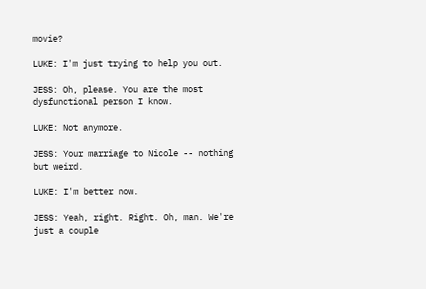movie?

LUKE: I'm just trying to help you out.

JESS: Oh, please. You are the most dysfunctional person I know.

LUKE: Not anymore.

JESS: Your marriage to Nicole -- nothing but weird.

LUKE: I'm better now.

JESS: Yeah, right. Right. Oh, man. We're just a couple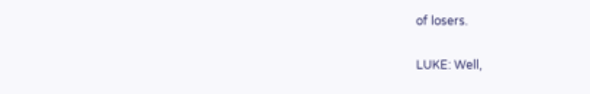of losers.

LUKE: Well,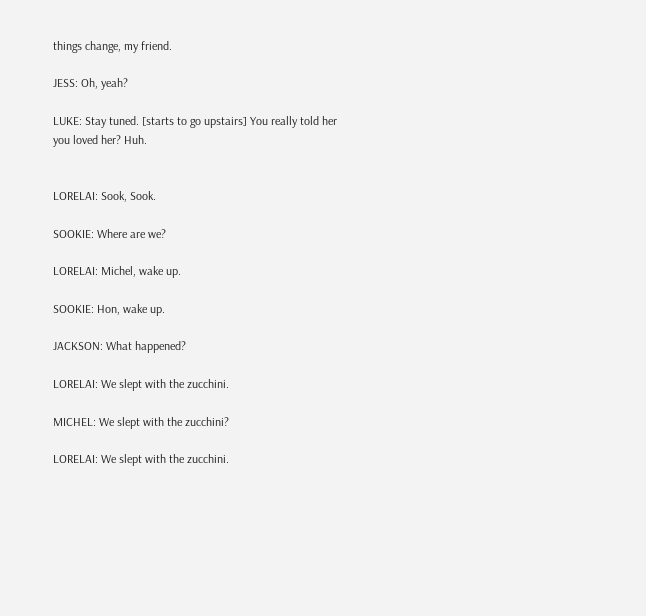things change, my friend.

JESS: Oh, yeah?

LUKE: Stay tuned. [starts to go upstairs] You really told her you loved her? Huh.


LORELAI: Sook, Sook.

SOOKIE: Where are we?

LORELAI: Michel, wake up.

SOOKIE: Hon, wake up.

JACKSON: What happened?

LORELAI: We slept with the zucchini.

MICHEL: We slept with the zucchini?

LORELAI: We slept with the zucchini.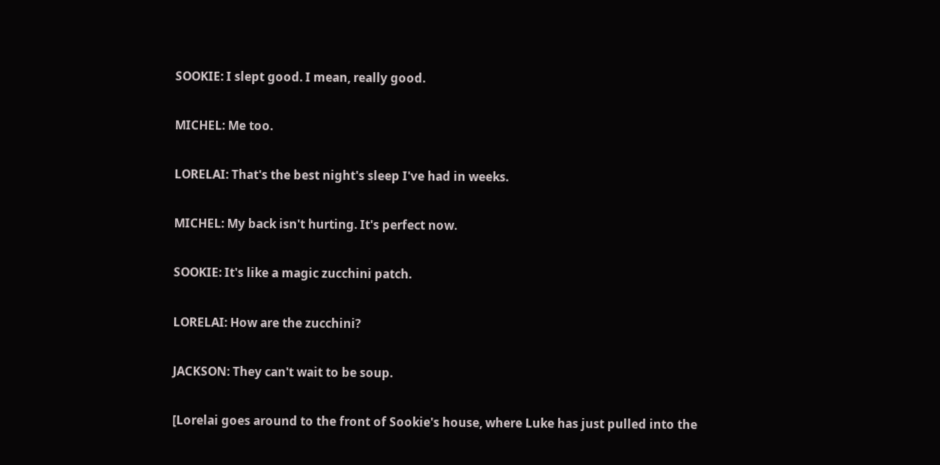SOOKIE: I slept good. I mean, really good.

MICHEL: Me too.

LORELAI: That's the best night's sleep I've had in weeks.

MICHEL: My back isn't hurting. It's perfect now.

SOOKIE: It's like a magic zucchini patch.

LORELAI: How are the zucchini?

JACKSON: They can't wait to be soup.

[Lorelai goes around to the front of Sookie's house, where Luke has just pulled into the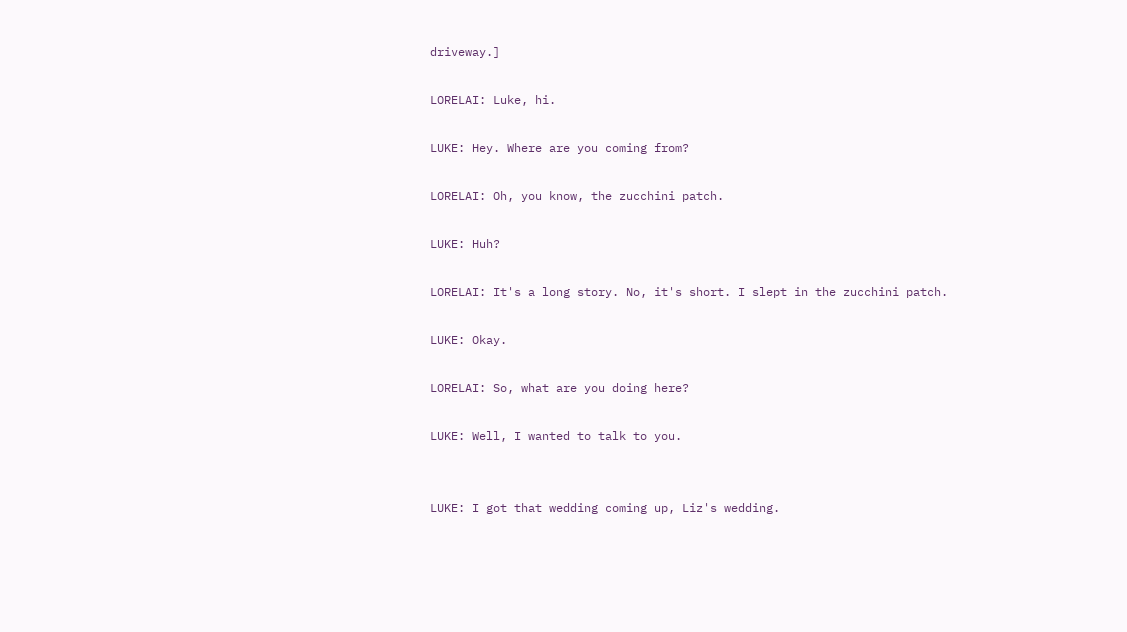driveway.]

LORELAI: Luke, hi.

LUKE: Hey. Where are you coming from?

LORELAI: Oh, you know, the zucchini patch.

LUKE: Huh?

LORELAI: It's a long story. No, it's short. I slept in the zucchini patch.

LUKE: Okay.

LORELAI: So, what are you doing here?

LUKE: Well, I wanted to talk to you.


LUKE: I got that wedding coming up, Liz's wedding.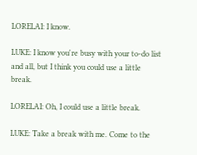LORELAI: I know.

LUKE: I know you're busy with your to-do list and all, but I think you could use a little break.

LORELAI: Oh, I could use a little break.

LUKE: Take a break with me. Come to the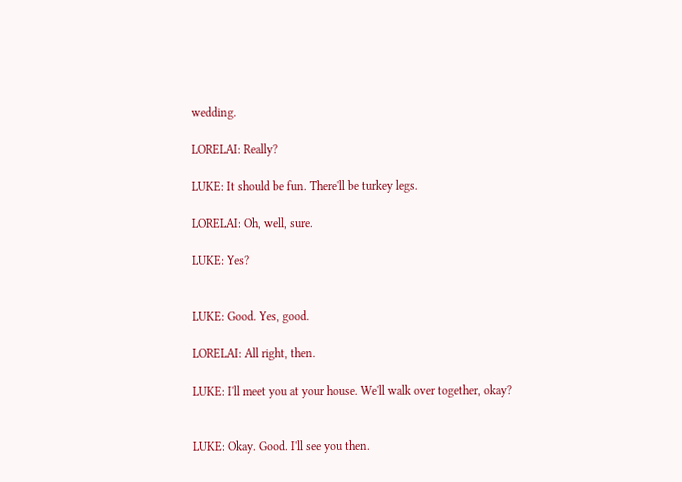wedding.

LORELAI: Really?

LUKE: It should be fun. There'll be turkey legs.

LORELAI: Oh, well, sure.

LUKE: Yes?


LUKE: Good. Yes, good.

LORELAI: All right, then.

LUKE: I'll meet you at your house. We'll walk over together, okay?


LUKE: Okay. Good. I'll see you then.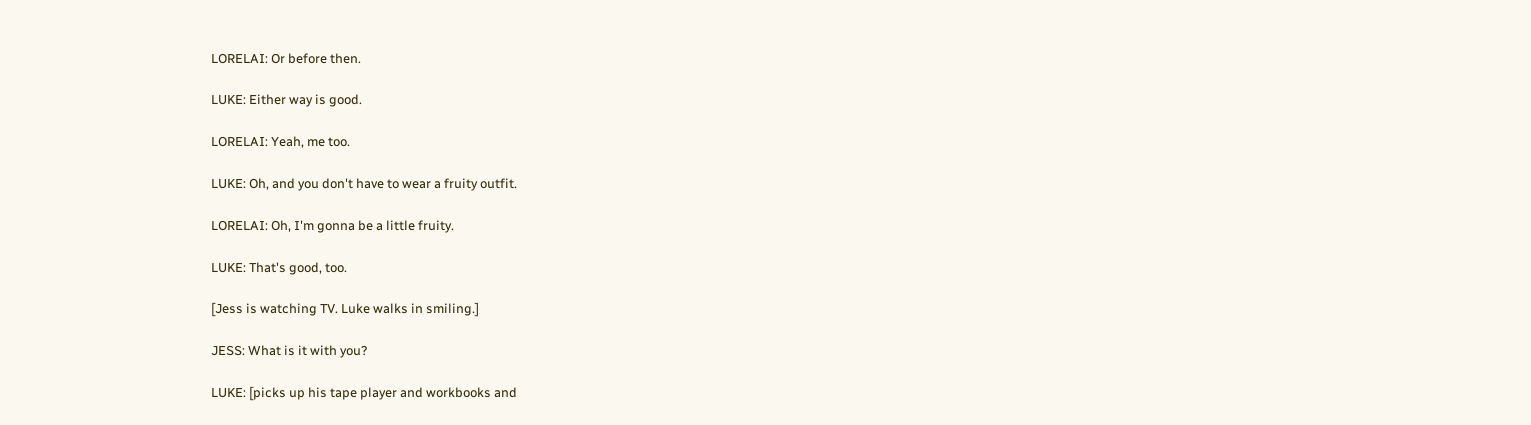LORELAI: Or before then.

LUKE: Either way is good.

LORELAI: Yeah, me too.

LUKE: Oh, and you don't have to wear a fruity outfit.

LORELAI: Oh, I'm gonna be a little fruity.

LUKE: That's good, too.

[Jess is watching TV. Luke walks in smiling.]

JESS: What is it with you?

LUKE: [picks up his tape player and workbooks and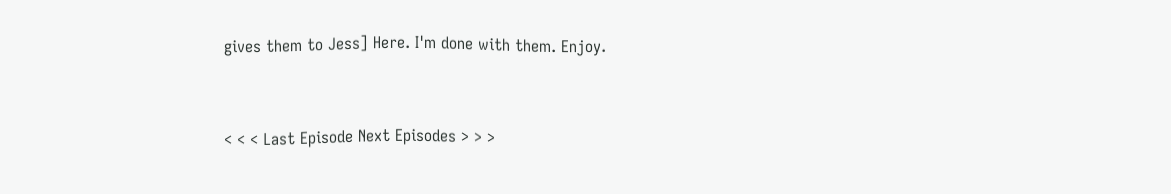gives them to Jess] Here. I'm done with them. Enjoy.


< < < Last Episode Next Episodes > > >